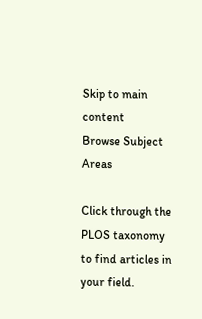Skip to main content
Browse Subject Areas

Click through the PLOS taxonomy to find articles in your field.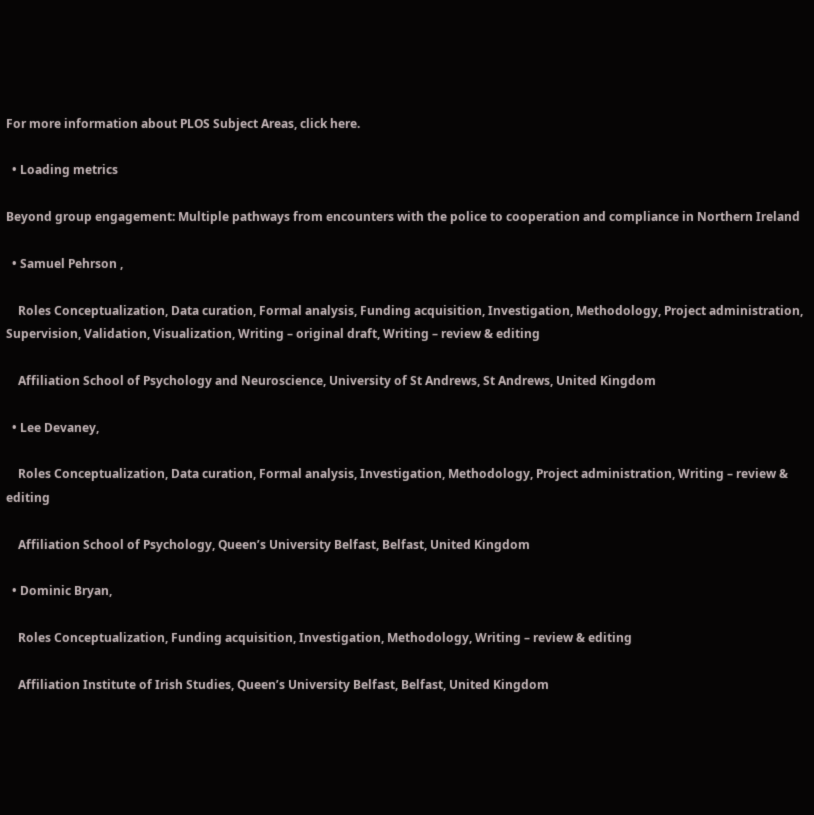For more information about PLOS Subject Areas, click here.

  • Loading metrics

Beyond group engagement: Multiple pathways from encounters with the police to cooperation and compliance in Northern Ireland

  • Samuel Pehrson ,

    Roles Conceptualization, Data curation, Formal analysis, Funding acquisition, Investigation, Methodology, Project administration, Supervision, Validation, Visualization, Writing – original draft, Writing – review & editing

    Affiliation School of Psychology and Neuroscience, University of St Andrews, St Andrews, United Kingdom

  • Lee Devaney,

    Roles Conceptualization, Data curation, Formal analysis, Investigation, Methodology, Project administration, Writing – review & editing

    Affiliation School of Psychology, Queen’s University Belfast, Belfast, United Kingdom

  • Dominic Bryan,

    Roles Conceptualization, Funding acquisition, Investigation, Methodology, Writing – review & editing

    Affiliation Institute of Irish Studies, Queen’s University Belfast, Belfast, United Kingdom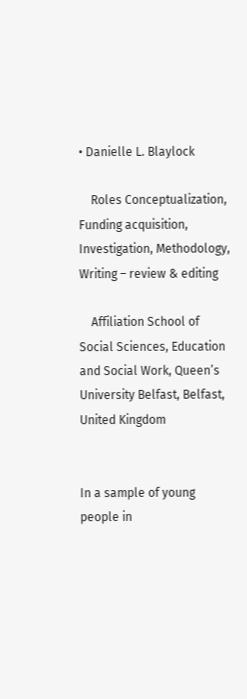• Danielle L. Blaylock

    Roles Conceptualization, Funding acquisition, Investigation, Methodology, Writing – review & editing

    Affiliation School of Social Sciences, Education and Social Work, Queen’s University Belfast, Belfast, United Kingdom


In a sample of young people in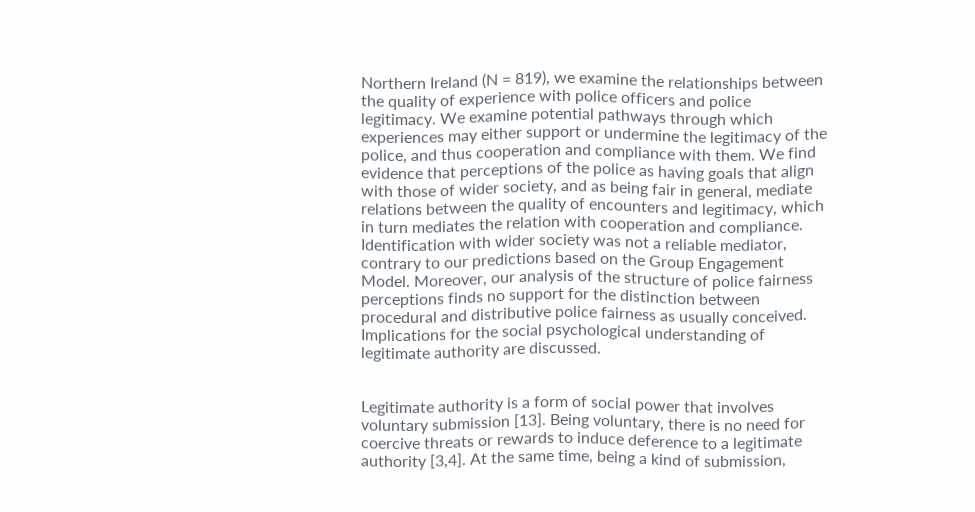Northern Ireland (N = 819), we examine the relationships between the quality of experience with police officers and police legitimacy. We examine potential pathways through which experiences may either support or undermine the legitimacy of the police, and thus cooperation and compliance with them. We find evidence that perceptions of the police as having goals that align with those of wider society, and as being fair in general, mediate relations between the quality of encounters and legitimacy, which in turn mediates the relation with cooperation and compliance. Identification with wider society was not a reliable mediator, contrary to our predictions based on the Group Engagement Model. Moreover, our analysis of the structure of police fairness perceptions finds no support for the distinction between procedural and distributive police fairness as usually conceived. Implications for the social psychological understanding of legitimate authority are discussed.


Legitimate authority is a form of social power that involves voluntary submission [13]. Being voluntary, there is no need for coercive threats or rewards to induce deference to a legitimate authority [3,4]. At the same time, being a kind of submission,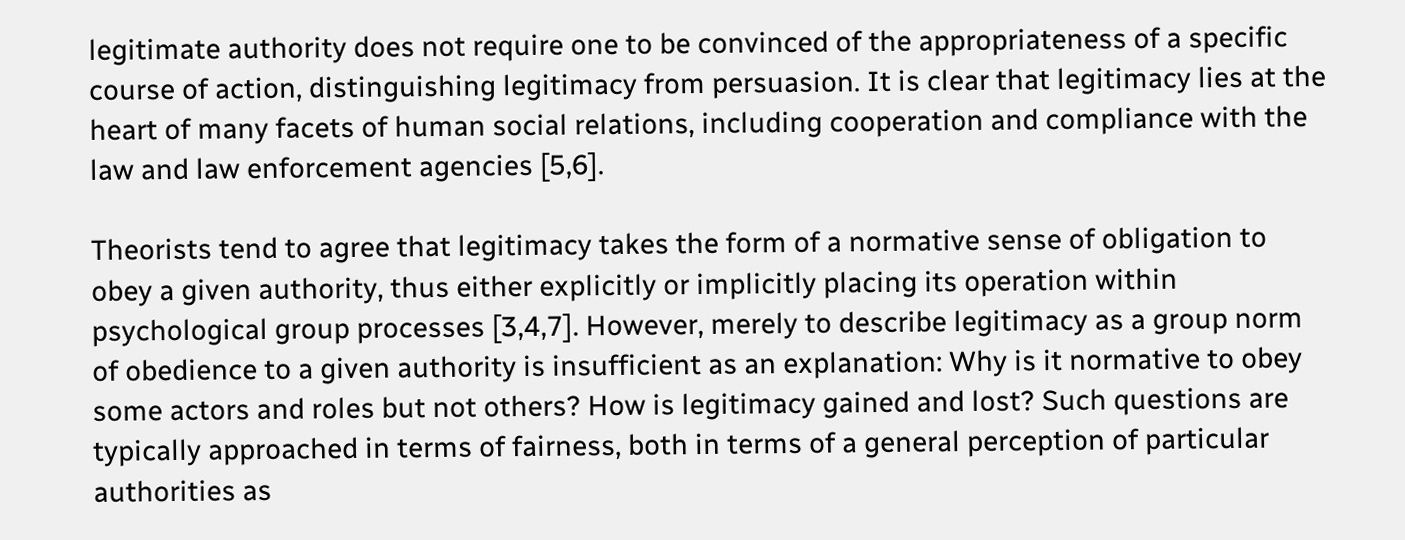legitimate authority does not require one to be convinced of the appropriateness of a specific course of action, distinguishing legitimacy from persuasion. It is clear that legitimacy lies at the heart of many facets of human social relations, including cooperation and compliance with the law and law enforcement agencies [5,6].

Theorists tend to agree that legitimacy takes the form of a normative sense of obligation to obey a given authority, thus either explicitly or implicitly placing its operation within psychological group processes [3,4,7]. However, merely to describe legitimacy as a group norm of obedience to a given authority is insufficient as an explanation: Why is it normative to obey some actors and roles but not others? How is legitimacy gained and lost? Such questions are typically approached in terms of fairness, both in terms of a general perception of particular authorities as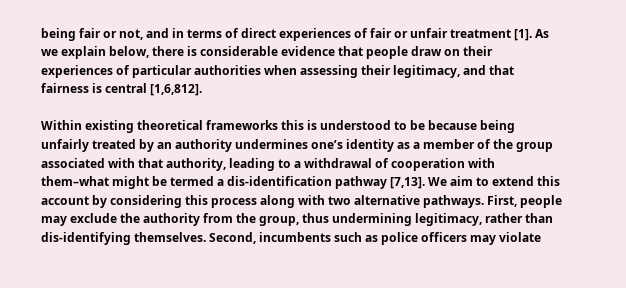being fair or not, and in terms of direct experiences of fair or unfair treatment [1]. As we explain below, there is considerable evidence that people draw on their experiences of particular authorities when assessing their legitimacy, and that fairness is central [1,6,812].

Within existing theoretical frameworks this is understood to be because being unfairly treated by an authority undermines one’s identity as a member of the group associated with that authority, leading to a withdrawal of cooperation with them–what might be termed a dis-identification pathway [7,13]. We aim to extend this account by considering this process along with two alternative pathways. First, people may exclude the authority from the group, thus undermining legitimacy, rather than dis-identifying themselves. Second, incumbents such as police officers may violate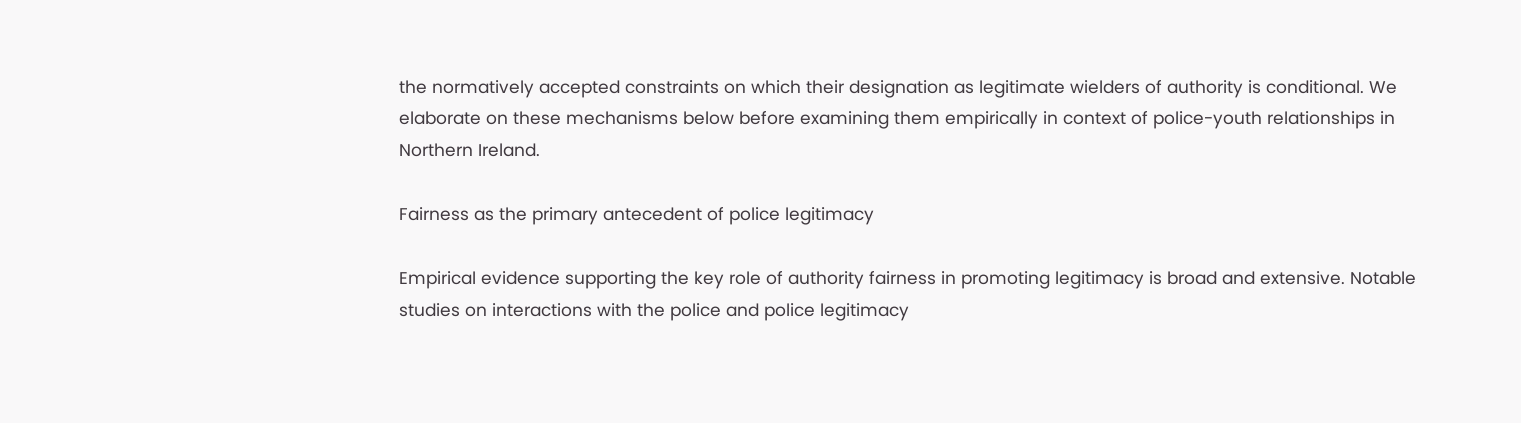the normatively accepted constraints on which their designation as legitimate wielders of authority is conditional. We elaborate on these mechanisms below before examining them empirically in context of police-youth relationships in Northern Ireland.

Fairness as the primary antecedent of police legitimacy

Empirical evidence supporting the key role of authority fairness in promoting legitimacy is broad and extensive. Notable studies on interactions with the police and police legitimacy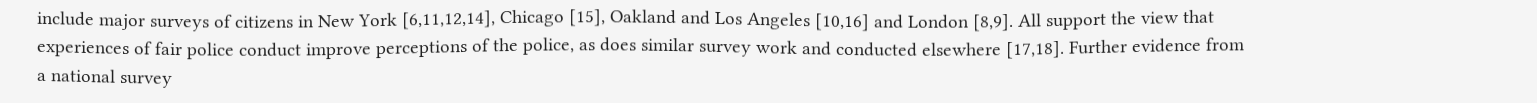include major surveys of citizens in New York [6,11,12,14], Chicago [15], Oakland and Los Angeles [10,16] and London [8,9]. All support the view that experiences of fair police conduct improve perceptions of the police, as does similar survey work and conducted elsewhere [17,18]. Further evidence from a national survey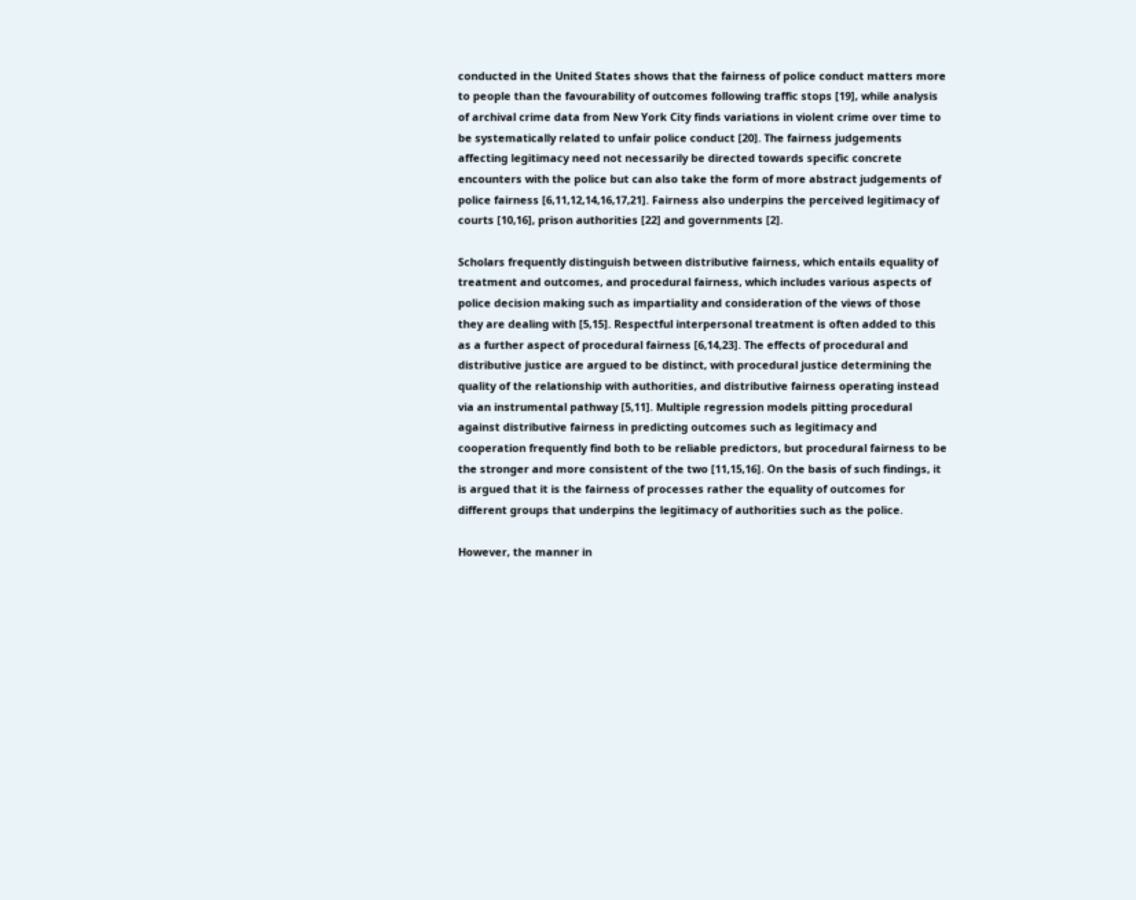conducted in the United States shows that the fairness of police conduct matters more to people than the favourability of outcomes following traffic stops [19], while analysis of archival crime data from New York City finds variations in violent crime over time to be systematically related to unfair police conduct [20]. The fairness judgements affecting legitimacy need not necessarily be directed towards specific concrete encounters with the police but can also take the form of more abstract judgements of police fairness [6,11,12,14,16,17,21]. Fairness also underpins the perceived legitimacy of courts [10,16], prison authorities [22] and governments [2].

Scholars frequently distinguish between distributive fairness, which entails equality of treatment and outcomes, and procedural fairness, which includes various aspects of police decision making such as impartiality and consideration of the views of those they are dealing with [5,15]. Respectful interpersonal treatment is often added to this as a further aspect of procedural fairness [6,14,23]. The effects of procedural and distributive justice are argued to be distinct, with procedural justice determining the quality of the relationship with authorities, and distributive fairness operating instead via an instrumental pathway [5,11]. Multiple regression models pitting procedural against distributive fairness in predicting outcomes such as legitimacy and cooperation frequently find both to be reliable predictors, but procedural fairness to be the stronger and more consistent of the two [11,15,16]. On the basis of such findings, it is argued that it is the fairness of processes rather the equality of outcomes for different groups that underpins the legitimacy of authorities such as the police.

However, the manner in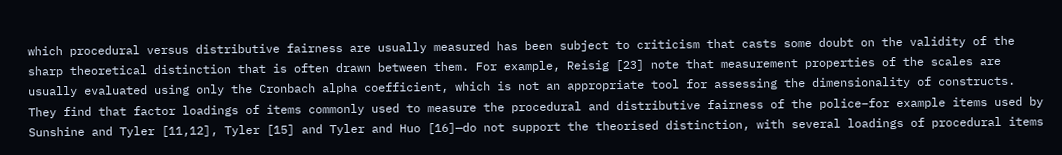which procedural versus distributive fairness are usually measured has been subject to criticism that casts some doubt on the validity of the sharp theoretical distinction that is often drawn between them. For example, Reisig [23] note that measurement properties of the scales are usually evaluated using only the Cronbach alpha coefficient, which is not an appropriate tool for assessing the dimensionality of constructs. They find that factor loadings of items commonly used to measure the procedural and distributive fairness of the police–for example items used by Sunshine and Tyler [11,12], Tyler [15] and Tyler and Huo [16]—do not support the theorised distinction, with several loadings of procedural items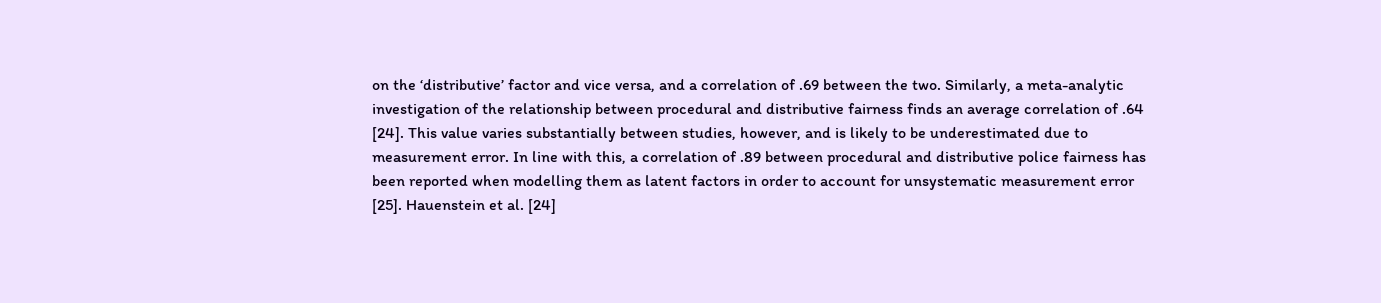on the ‘distributive’ factor and vice versa, and a correlation of .69 between the two. Similarly, a meta-analytic investigation of the relationship between procedural and distributive fairness finds an average correlation of .64 [24]. This value varies substantially between studies, however, and is likely to be underestimated due to measurement error. In line with this, a correlation of .89 between procedural and distributive police fairness has been reported when modelling them as latent factors in order to account for unsystematic measurement error [25]. Hauenstein et al. [24]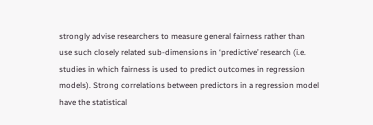strongly advise researchers to measure general fairness rather than use such closely related sub-dimensions in ‘predictive’ research (i.e. studies in which fairness is used to predict outcomes in regression models). Strong correlations between predictors in a regression model have the statistical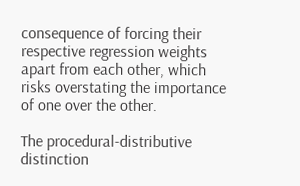consequence of forcing their respective regression weights apart from each other, which risks overstating the importance of one over the other.

The procedural-distributive distinction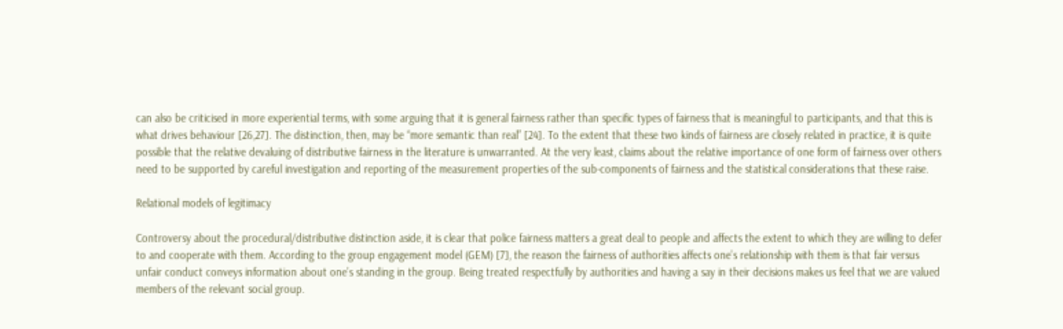can also be criticised in more experiential terms, with some arguing that it is general fairness rather than specific types of fairness that is meaningful to participants, and that this is what drives behaviour [26,27]. The distinction, then, may be “more semantic than real” [24]. To the extent that these two kinds of fairness are closely related in practice, it is quite possible that the relative devaluing of distributive fairness in the literature is unwarranted. At the very least, claims about the relative importance of one form of fairness over others need to be supported by careful investigation and reporting of the measurement properties of the sub-components of fairness and the statistical considerations that these raise.

Relational models of legitimacy

Controversy about the procedural/distributive distinction aside, it is clear that police fairness matters a great deal to people and affects the extent to which they are willing to defer to and cooperate with them. According to the group engagement model (GEM) [7], the reason the fairness of authorities affects one’s relationship with them is that fair versus unfair conduct conveys information about one’s standing in the group. Being treated respectfully by authorities and having a say in their decisions makes us feel that we are valued members of the relevant social group.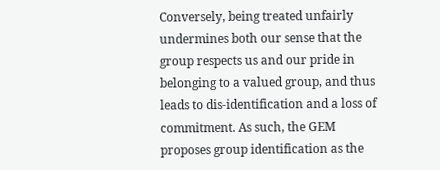Conversely, being treated unfairly undermines both our sense that the group respects us and our pride in belonging to a valued group, and thus leads to dis-identification and a loss of commitment. As such, the GEM proposes group identification as the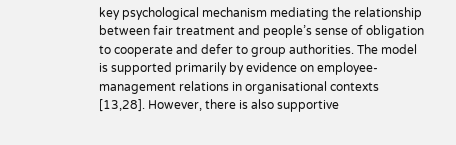key psychological mechanism mediating the relationship between fair treatment and people’s sense of obligation to cooperate and defer to group authorities. The model is supported primarily by evidence on employee-management relations in organisational contexts [13,28]. However, there is also supportive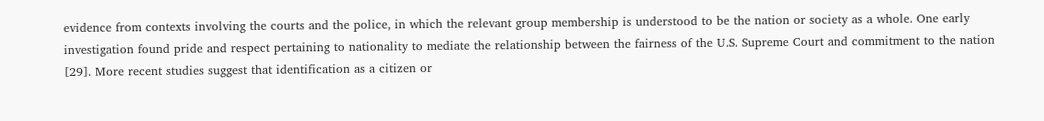evidence from contexts involving the courts and the police, in which the relevant group membership is understood to be the nation or society as a whole. One early investigation found pride and respect pertaining to nationality to mediate the relationship between the fairness of the U.S. Supreme Court and commitment to the nation [29]. More recent studies suggest that identification as a citizen or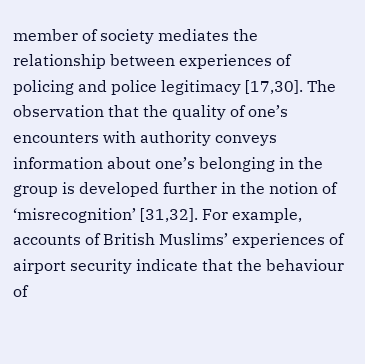member of society mediates the relationship between experiences of policing and police legitimacy [17,30]. The observation that the quality of one’s encounters with authority conveys information about one’s belonging in the group is developed further in the notion of ‘misrecognition’ [31,32]. For example, accounts of British Muslims’ experiences of airport security indicate that the behaviour of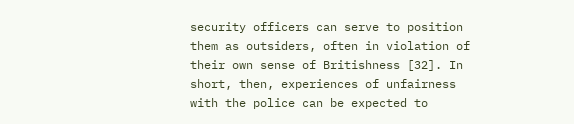security officers can serve to position them as outsiders, often in violation of their own sense of Britishness [32]. In short, then, experiences of unfairness with the police can be expected to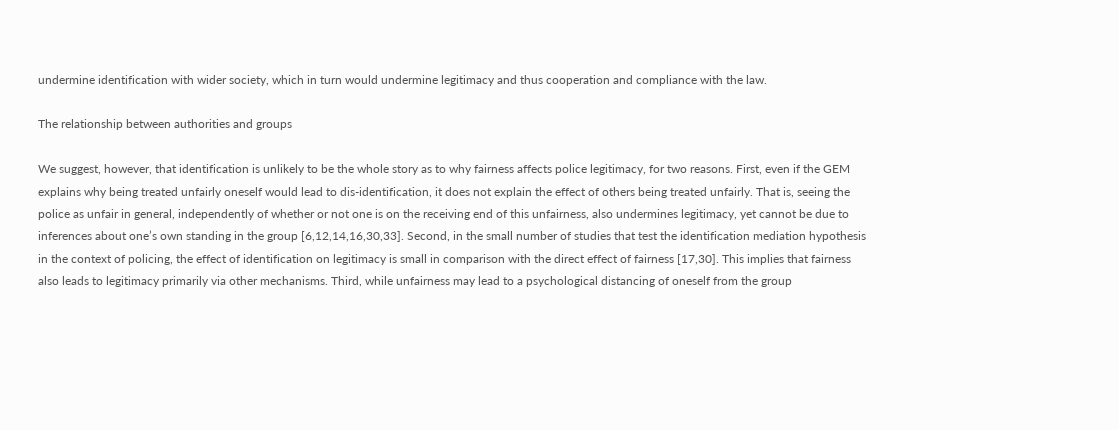undermine identification with wider society, which in turn would undermine legitimacy and thus cooperation and compliance with the law.

The relationship between authorities and groups

We suggest, however, that identification is unlikely to be the whole story as to why fairness affects police legitimacy, for two reasons. First, even if the GEM explains why being treated unfairly oneself would lead to dis-identification, it does not explain the effect of others being treated unfairly. That is, seeing the police as unfair in general, independently of whether or not one is on the receiving end of this unfairness, also undermines legitimacy, yet cannot be due to inferences about one’s own standing in the group [6,12,14,16,30,33]. Second, in the small number of studies that test the identification mediation hypothesis in the context of policing, the effect of identification on legitimacy is small in comparison with the direct effect of fairness [17,30]. This implies that fairness also leads to legitimacy primarily via other mechanisms. Third, while unfairness may lead to a psychological distancing of oneself from the group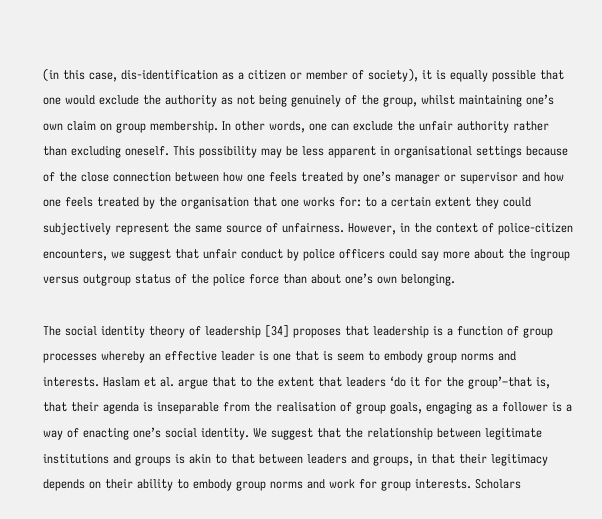(in this case, dis-identification as a citizen or member of society), it is equally possible that one would exclude the authority as not being genuinely of the group, whilst maintaining one’s own claim on group membership. In other words, one can exclude the unfair authority rather than excluding oneself. This possibility may be less apparent in organisational settings because of the close connection between how one feels treated by one’s manager or supervisor and how one feels treated by the organisation that one works for: to a certain extent they could subjectively represent the same source of unfairness. However, in the context of police-citizen encounters, we suggest that unfair conduct by police officers could say more about the ingroup versus outgroup status of the police force than about one’s own belonging.

The social identity theory of leadership [34] proposes that leadership is a function of group processes whereby an effective leader is one that is seem to embody group norms and interests. Haslam et al. argue that to the extent that leaders ‘do it for the group’–that is, that their agenda is inseparable from the realisation of group goals, engaging as a follower is a way of enacting one’s social identity. We suggest that the relationship between legitimate institutions and groups is akin to that between leaders and groups, in that their legitimacy depends on their ability to embody group norms and work for group interests. Scholars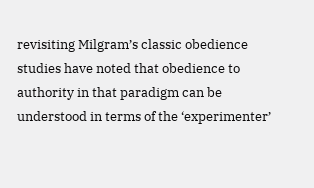revisiting Milgram’s classic obedience studies have noted that obedience to authority in that paradigm can be understood in terms of the ‘experimenter’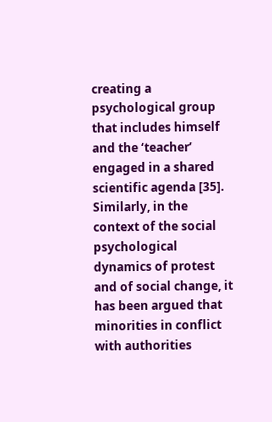creating a psychological group that includes himself and the ‘teacher’ engaged in a shared scientific agenda [35]. Similarly, in the context of the social psychological dynamics of protest and of social change, it has been argued that minorities in conflict with authorities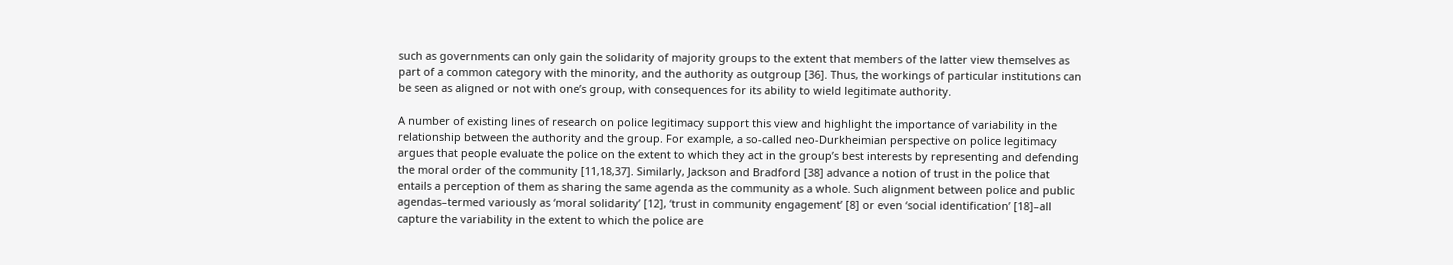such as governments can only gain the solidarity of majority groups to the extent that members of the latter view themselves as part of a common category with the minority, and the authority as outgroup [36]. Thus, the workings of particular institutions can be seen as aligned or not with one’s group, with consequences for its ability to wield legitimate authority.

A number of existing lines of research on police legitimacy support this view and highlight the importance of variability in the relationship between the authority and the group. For example, a so-called neo-Durkheimian perspective on police legitimacy argues that people evaluate the police on the extent to which they act in the group’s best interests by representing and defending the moral order of the community [11,18,37]. Similarly, Jackson and Bradford [38] advance a notion of trust in the police that entails a perception of them as sharing the same agenda as the community as a whole. Such alignment between police and public agendas–termed variously as ‘moral solidarity’ [12], ‘trust in community engagement’ [8] or even ‘social identification’ [18]–all capture the variability in the extent to which the police are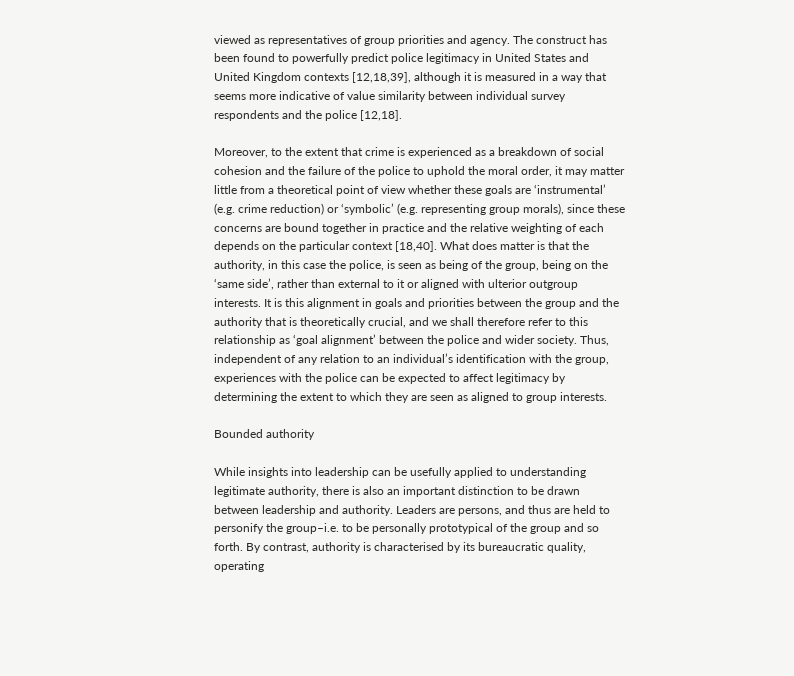viewed as representatives of group priorities and agency. The construct has been found to powerfully predict police legitimacy in United States and United Kingdom contexts [12,18,39], although it is measured in a way that seems more indicative of value similarity between individual survey respondents and the police [12,18].

Moreover, to the extent that crime is experienced as a breakdown of social cohesion and the failure of the police to uphold the moral order, it may matter little from a theoretical point of view whether these goals are ‘instrumental’ (e.g. crime reduction) or ‘symbolic’ (e.g. representing group morals), since these concerns are bound together in practice and the relative weighting of each depends on the particular context [18,40]. What does matter is that the authority, in this case the police, is seen as being of the group, being on the ‘same side’, rather than external to it or aligned with ulterior outgroup interests. It is this alignment in goals and priorities between the group and the authority that is theoretically crucial, and we shall therefore refer to this relationship as ‘goal alignment’ between the police and wider society. Thus, independent of any relation to an individual’s identification with the group, experiences with the police can be expected to affect legitimacy by determining the extent to which they are seen as aligned to group interests.

Bounded authority

While insights into leadership can be usefully applied to understanding legitimate authority, there is also an important distinction to be drawn between leadership and authority. Leaders are persons, and thus are held to personify the group–i.e. to be personally prototypical of the group and so forth. By contrast, authority is characterised by its bureaucratic quality, operating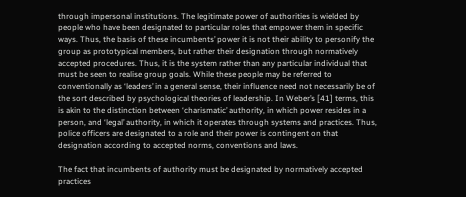through impersonal institutions. The legitimate power of authorities is wielded by people who have been designated to particular roles that empower them in specific ways. Thus, the basis of these incumbents’ power it is not their ability to personify the group as prototypical members, but rather their designation through normatively accepted procedures. Thus, it is the system rather than any particular individual that must be seen to realise group goals. While these people may be referred to conventionally as ‘leaders’ in a general sense, their influence need not necessarily be of the sort described by psychological theories of leadership. In Weber’s [41] terms, this is akin to the distinction between ‘charismatic’ authority, in which power resides in a person, and ‘legal’ authority, in which it operates through systems and practices. Thus, police officers are designated to a role and their power is contingent on that designation according to accepted norms, conventions and laws.

The fact that incumbents of authority must be designated by normatively accepted practices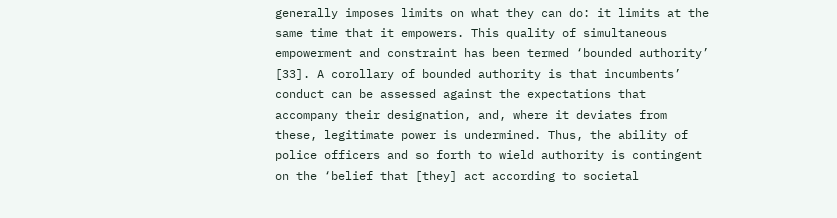generally imposes limits on what they can do: it limits at the same time that it empowers. This quality of simultaneous empowerment and constraint has been termed ‘bounded authority’ [33]. A corollary of bounded authority is that incumbents’ conduct can be assessed against the expectations that accompany their designation, and, where it deviates from these, legitimate power is undermined. Thus, the ability of police officers and so forth to wield authority is contingent on the ‘belief that [they] act according to societal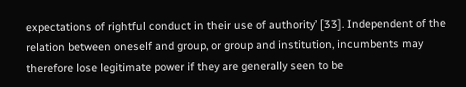expectations of rightful conduct in their use of authority’ [33]. Independent of the relation between oneself and group, or group and institution, incumbents may therefore lose legitimate power if they are generally seen to be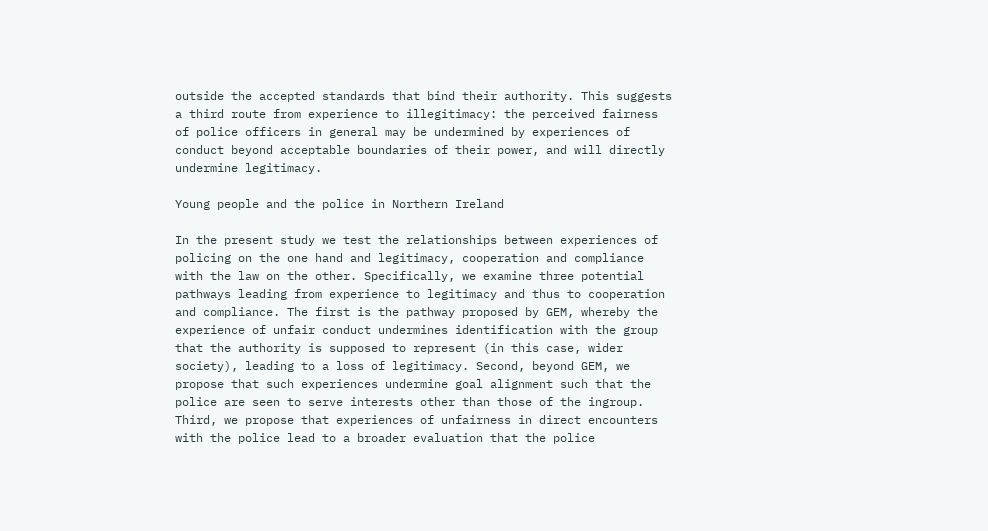outside the accepted standards that bind their authority. This suggests a third route from experience to illegitimacy: the perceived fairness of police officers in general may be undermined by experiences of conduct beyond acceptable boundaries of their power, and will directly undermine legitimacy.

Young people and the police in Northern Ireland

In the present study we test the relationships between experiences of policing on the one hand and legitimacy, cooperation and compliance with the law on the other. Specifically, we examine three potential pathways leading from experience to legitimacy and thus to cooperation and compliance. The first is the pathway proposed by GEM, whereby the experience of unfair conduct undermines identification with the group that the authority is supposed to represent (in this case, wider society), leading to a loss of legitimacy. Second, beyond GEM, we propose that such experiences undermine goal alignment such that the police are seen to serve interests other than those of the ingroup. Third, we propose that experiences of unfairness in direct encounters with the police lead to a broader evaluation that the police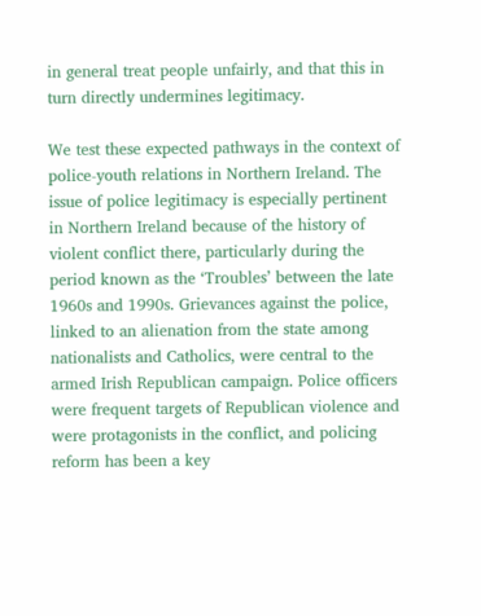in general treat people unfairly, and that this in turn directly undermines legitimacy.

We test these expected pathways in the context of police-youth relations in Northern Ireland. The issue of police legitimacy is especially pertinent in Northern Ireland because of the history of violent conflict there, particularly during the period known as the ‘Troubles’ between the late 1960s and 1990s. Grievances against the police, linked to an alienation from the state among nationalists and Catholics, were central to the armed Irish Republican campaign. Police officers were frequent targets of Republican violence and were protagonists in the conflict, and policing reform has been a key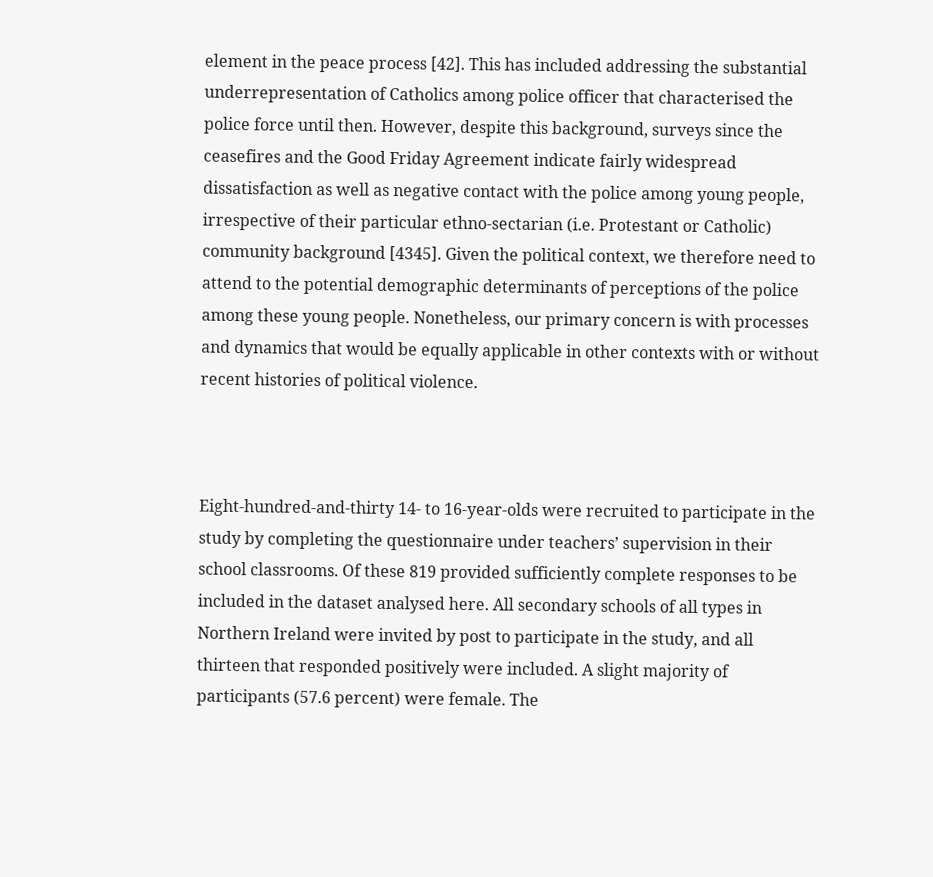element in the peace process [42]. This has included addressing the substantial underrepresentation of Catholics among police officer that characterised the police force until then. However, despite this background, surveys since the ceasefires and the Good Friday Agreement indicate fairly widespread dissatisfaction as well as negative contact with the police among young people, irrespective of their particular ethno-sectarian (i.e. Protestant or Catholic) community background [4345]. Given the political context, we therefore need to attend to the potential demographic determinants of perceptions of the police among these young people. Nonetheless, our primary concern is with processes and dynamics that would be equally applicable in other contexts with or without recent histories of political violence.



Eight-hundred-and-thirty 14- to 16-year-olds were recruited to participate in the study by completing the questionnaire under teachers’ supervision in their school classrooms. Of these 819 provided sufficiently complete responses to be included in the dataset analysed here. All secondary schools of all types in Northern Ireland were invited by post to participate in the study, and all thirteen that responded positively were included. A slight majority of participants (57.6 percent) were female. The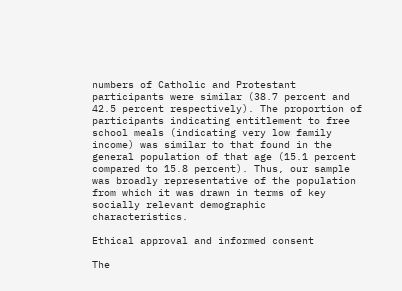numbers of Catholic and Protestant participants were similar (38.7 percent and 42.5 percent respectively). The proportion of participants indicating entitlement to free school meals (indicating very low family income) was similar to that found in the general population of that age (15.1 percent compared to 15.8 percent). Thus, our sample was broadly representative of the population from which it was drawn in terms of key socially relevant demographic characteristics.

Ethical approval and informed consent

The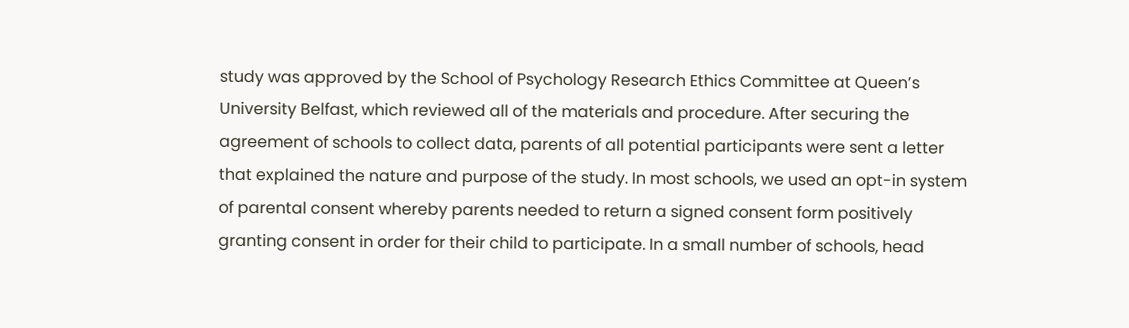study was approved by the School of Psychology Research Ethics Committee at Queen’s University Belfast, which reviewed all of the materials and procedure. After securing the agreement of schools to collect data, parents of all potential participants were sent a letter that explained the nature and purpose of the study. In most schools, we used an opt-in system of parental consent whereby parents needed to return a signed consent form positively granting consent in order for their child to participate. In a small number of schools, head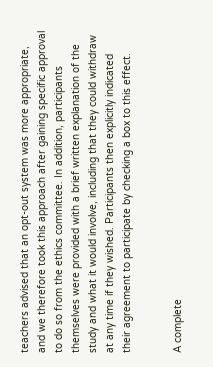teachers advised that an opt-out system was more appropriate, and we therefore took this approach after gaining specific approval to do so from the ethics committee. In addition, participants themselves were provided with a brief written explanation of the study and what it would involve, including that they could withdraw at any time if they wished. Participants then explicitly indicated their agreement to participate by checking a box to this effect.


A complete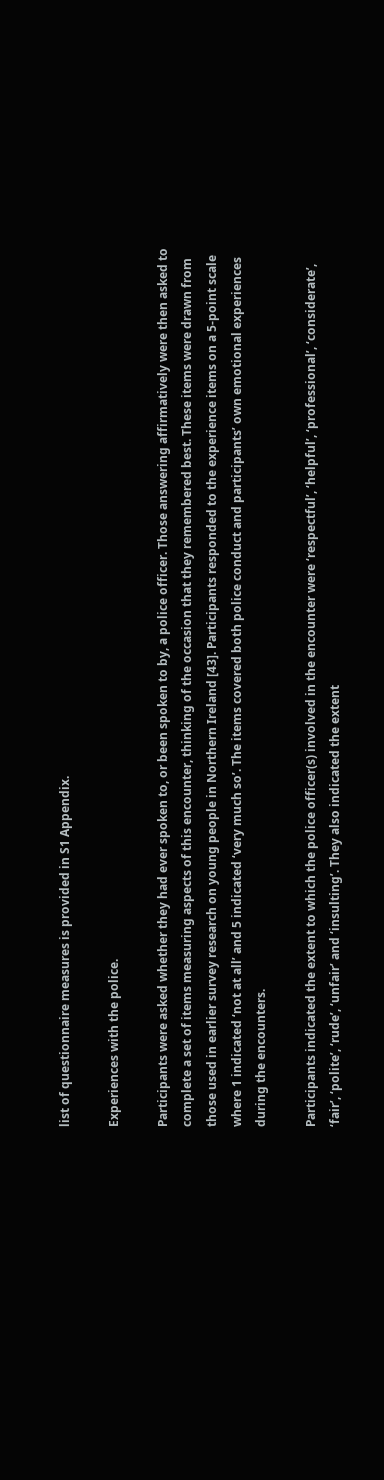list of questionnaire measures is provided in S1 Appendix.

Experiences with the police.

Participants were asked whether they had ever spoken to, or been spoken to by, a police officer. Those answering affirmatively were then asked to complete a set of items measuring aspects of this encounter, thinking of the occasion that they remembered best. These items were drawn from those used in earlier survey research on young people in Northern Ireland [43]. Participants responded to the experience items on a 5-point scale where 1 indicated ‘not at all’ and 5 indicated ‘very much so’. The items covered both police conduct and participants’ own emotional experiences during the encounters.

Participants indicated the extent to which the police officer(s) involved in the encounter were ‘respectful’, ‘helpful’, ‘professional’, ‘considerate’, ‘fair’, ‘polite’, ‘rude’, ‘unfair’ and ‘insulting’. They also indicated the extent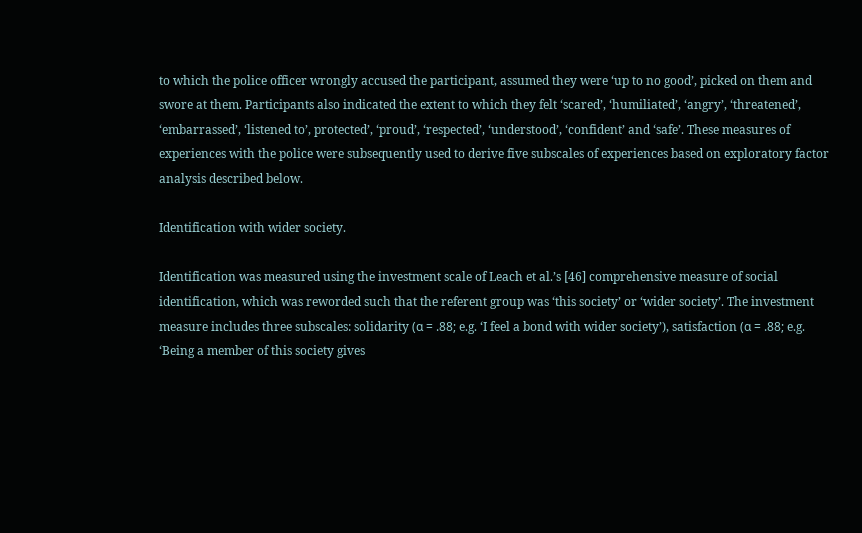to which the police officer wrongly accused the participant, assumed they were ‘up to no good’, picked on them and swore at them. Participants also indicated the extent to which they felt ‘scared’, ‘humiliated’, ‘angry’, ‘threatened’, ‘embarrassed’, ‘listened to’, protected’, ‘proud’, ‘respected’, ‘understood’, ‘confident’ and ‘safe’. These measures of experiences with the police were subsequently used to derive five subscales of experiences based on exploratory factor analysis described below.

Identification with wider society.

Identification was measured using the investment scale of Leach et al.’s [46] comprehensive measure of social identification, which was reworded such that the referent group was ‘this society’ or ‘wider society’. The investment measure includes three subscales: solidarity (α = .88; e.g. ‘I feel a bond with wider society’), satisfaction (α = .88; e.g. ‘Being a member of this society gives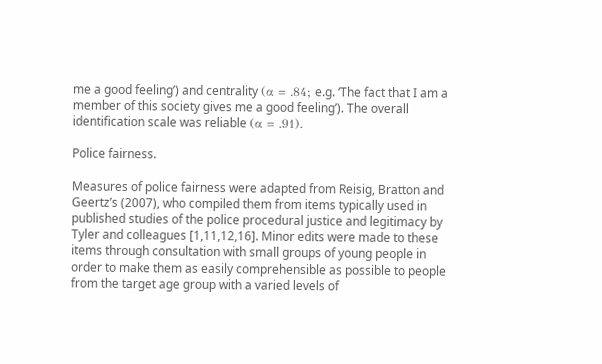me a good feeling’) and centrality (α = .84; e.g. ‘The fact that I am a member of this society gives me a good feeling’). The overall identification scale was reliable (α = .91).

Police fairness.

Measures of police fairness were adapted from Reisig, Bratton and Geertz’s (2007), who compiled them from items typically used in published studies of the police procedural justice and legitimacy by Tyler and colleagues [1,11,12,16]. Minor edits were made to these items through consultation with small groups of young people in order to make them as easily comprehensible as possible to people from the target age group with a varied levels of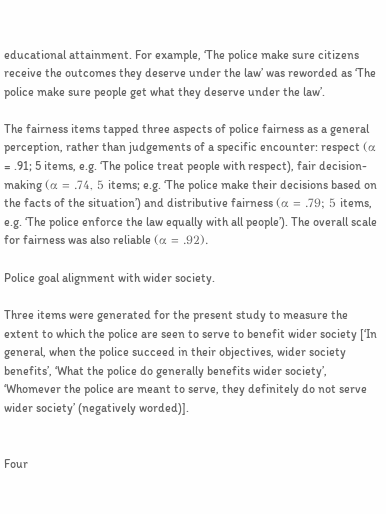educational attainment. For example, ‘The police make sure citizens receive the outcomes they deserve under the law’ was reworded as ‘The police make sure people get what they deserve under the law’.

The fairness items tapped three aspects of police fairness as a general perception, rather than judgements of a specific encounter: respect (α = .91; 5 items, e.g. ‘The police treat people with respect), fair decision-making (α = .74, 5 items; e.g. ‘The police make their decisions based on the facts of the situation’) and distributive fairness (α = .79; 5 items, e.g. ‘The police enforce the law equally with all people’). The overall scale for fairness was also reliable (α = .92).

Police goal alignment with wider society.

Three items were generated for the present study to measure the extent to which the police are seen to serve to benefit wider society [‘In general, when the police succeed in their objectives, wider society benefits’, ‘What the police do generally benefits wider society’, ‘Whomever the police are meant to serve, they definitely do not serve wider society’ (negatively worded)].


Four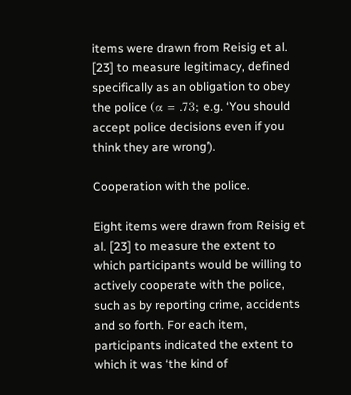items were drawn from Reisig et al. [23] to measure legitimacy, defined specifically as an obligation to obey the police (α = .73; e.g. ‘You should accept police decisions even if you think they are wrong’).

Cooperation with the police.

Eight items were drawn from Reisig et al. [23] to measure the extent to which participants would be willing to actively cooperate with the police, such as by reporting crime, accidents and so forth. For each item, participants indicated the extent to which it was ‘the kind of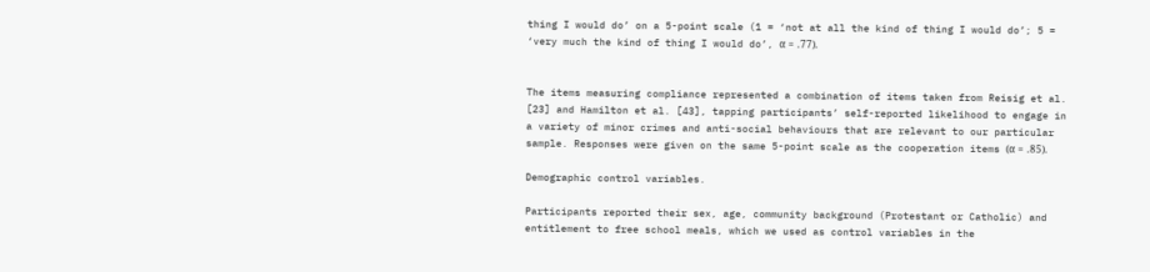thing I would do’ on a 5-point scale (1 = ‘not at all the kind of thing I would do’; 5 = ‘very much the kind of thing I would do’, α = .77).


The items measuring compliance represented a combination of items taken from Reisig et al. [23] and Hamilton et al. [43], tapping participants’ self-reported likelihood to engage in a variety of minor crimes and anti-social behaviours that are relevant to our particular sample. Responses were given on the same 5-point scale as the cooperation items (α = .85).

Demographic control variables.

Participants reported their sex, age, community background (Protestant or Catholic) and entitlement to free school meals, which we used as control variables in the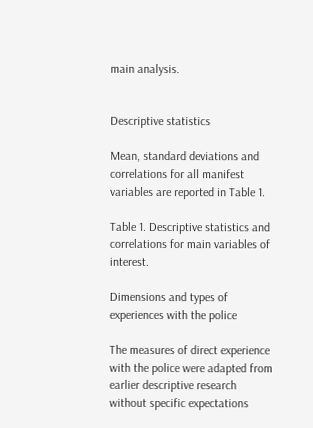main analysis.


Descriptive statistics

Mean, standard deviations and correlations for all manifest variables are reported in Table 1.

Table 1. Descriptive statistics and correlations for main variables of interest.

Dimensions and types of experiences with the police

The measures of direct experience with the police were adapted from earlier descriptive research without specific expectations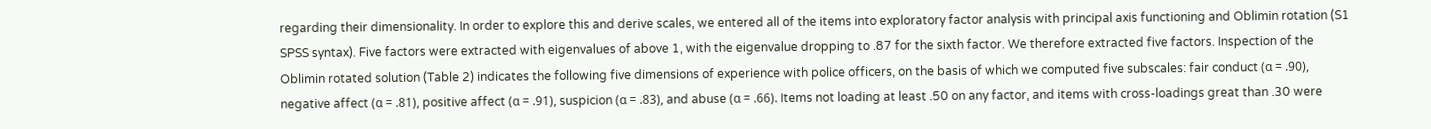regarding their dimensionality. In order to explore this and derive scales, we entered all of the items into exploratory factor analysis with principal axis functioning and Oblimin rotation (S1 SPSS syntax). Five factors were extracted with eigenvalues of above 1, with the eigenvalue dropping to .87 for the sixth factor. We therefore extracted five factors. Inspection of the Oblimin rotated solution (Table 2) indicates the following five dimensions of experience with police officers, on the basis of which we computed five subscales: fair conduct (α = .90), negative affect (α = .81), positive affect (α = .91), suspicion (α = .83), and abuse (α = .66). Items not loading at least .50 on any factor, and items with cross-loadings great than .30 were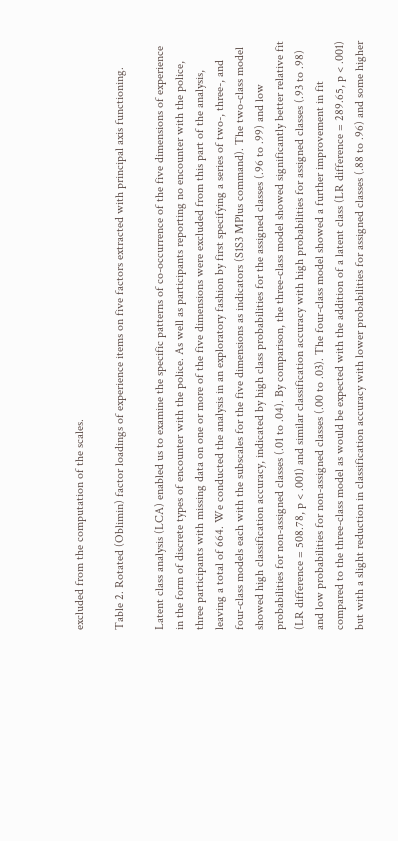excluded from the computation of the scales.

Table 2. Rotated (Oblimin) factor loadings of experience items on five factors extracted with principal axis functioning.

Latent class analysis (LCA) enabled us to examine the specific patterns of co-occurrence of the five dimensions of experience in the form of discrete types of encounter with the police. As well as participants reporting no encounter with the police, three participants with missing data on one or more of the five dimensions were excluded from this part of the analysis, leaving a total of 664. We conducted the analysis in an exploratory fashion by first specifying a series of two-, three-, and four-class models each with the subscales for the five dimensions as indicators (S1S3 MPlus command). The two-class model showed high classification accuracy, indicated by high class probabilities for the assigned classes (.96 to .99) and low probabilities for non-assigned classes (.01 to .04). By comparison, the three-class model showed significantly better relative fit (LR difference = 508.78, p < .001) and similar classification accuracy with high probabilities for assigned classes (.93 to .98) and low probabilities for non-assigned classes (.00 to .03). The four-class model showed a further improvement in fit compared to the three-class model as would be expected with the addition of a latent class (LR difference = 289.65, p < .001) but with a slight reduction in classification accuracy with lower probabilities for assigned classes (.88 to .96) and some higher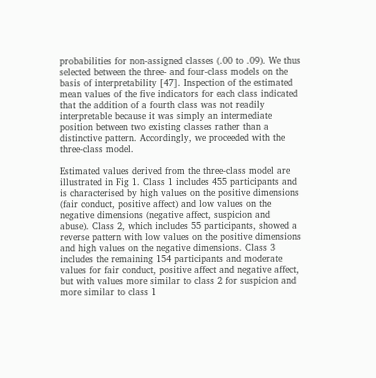probabilities for non-assigned classes (.00 to .09). We thus selected between the three- and four-class models on the basis of interpretability [47]. Inspection of the estimated mean values of the five indicators for each class indicated that the addition of a fourth class was not readily interpretable because it was simply an intermediate position between two existing classes rather than a distinctive pattern. Accordingly, we proceeded with the three-class model.

Estimated values derived from the three-class model are illustrated in Fig 1. Class 1 includes 455 participants and is characterised by high values on the positive dimensions (fair conduct, positive affect) and low values on the negative dimensions (negative affect, suspicion and abuse). Class 2, which includes 55 participants, showed a reverse pattern with low values on the positive dimensions and high values on the negative dimensions. Class 3 includes the remaining 154 participants and moderate values for fair conduct, positive affect and negative affect, but with values more similar to class 2 for suspicion and more similar to class 1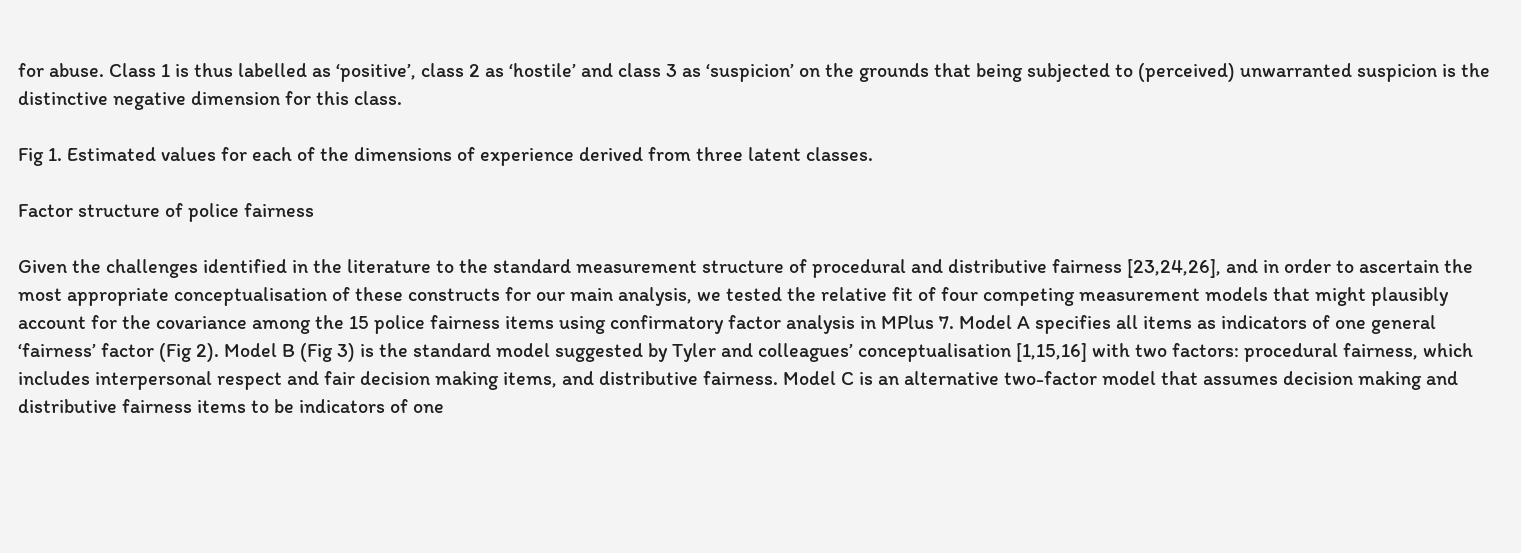for abuse. Class 1 is thus labelled as ‘positive’, class 2 as ‘hostile’ and class 3 as ‘suspicion’ on the grounds that being subjected to (perceived) unwarranted suspicion is the distinctive negative dimension for this class.

Fig 1. Estimated values for each of the dimensions of experience derived from three latent classes.

Factor structure of police fairness

Given the challenges identified in the literature to the standard measurement structure of procedural and distributive fairness [23,24,26], and in order to ascertain the most appropriate conceptualisation of these constructs for our main analysis, we tested the relative fit of four competing measurement models that might plausibly account for the covariance among the 15 police fairness items using confirmatory factor analysis in MPlus 7. Model A specifies all items as indicators of one general ‘fairness’ factor (Fig 2). Model B (Fig 3) is the standard model suggested by Tyler and colleagues’ conceptualisation [1,15,16] with two factors: procedural fairness, which includes interpersonal respect and fair decision making items, and distributive fairness. Model C is an alternative two-factor model that assumes decision making and distributive fairness items to be indicators of one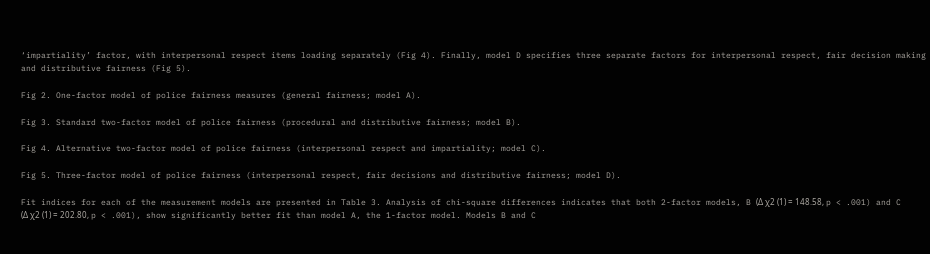‘impartiality’ factor, with interpersonal respect items loading separately (Fig 4). Finally, model D specifies three separate factors for interpersonal respect, fair decision making and distributive fairness (Fig 5).

Fig 2. One-factor model of police fairness measures (general fairness; model A).

Fig 3. Standard two-factor model of police fairness (procedural and distributive fairness; model B).

Fig 4. Alternative two-factor model of police fairness (interpersonal respect and impartiality; model C).

Fig 5. Three-factor model of police fairness (interpersonal respect, fair decisions and distributive fairness; model D).

Fit indices for each of the measurement models are presented in Table 3. Analysis of chi-square differences indicates that both 2-factor models, B (Δ χ2 (1) = 148.58, p < .001) and C (Δ χ2 (1) = 202.80, p < .001), show significantly better fit than model A, the 1-factor model. Models B and C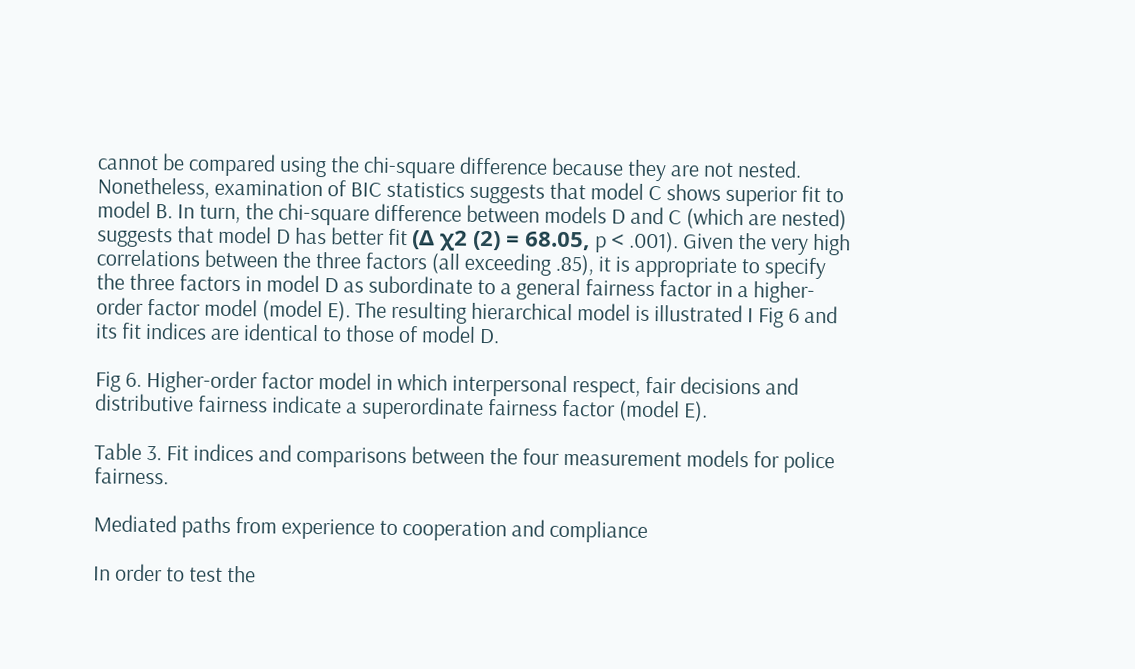cannot be compared using the chi-square difference because they are not nested. Nonetheless, examination of BIC statistics suggests that model C shows superior fit to model B. In turn, the chi-square difference between models D and C (which are nested) suggests that model D has better fit (Δ χ2 (2) = 68.05, p < .001). Given the very high correlations between the three factors (all exceeding .85), it is appropriate to specify the three factors in model D as subordinate to a general fairness factor in a higher-order factor model (model E). The resulting hierarchical model is illustrated I Fig 6 and its fit indices are identical to those of model D.

Fig 6. Higher-order factor model in which interpersonal respect, fair decisions and distributive fairness indicate a superordinate fairness factor (model E).

Table 3. Fit indices and comparisons between the four measurement models for police fairness.

Mediated paths from experience to cooperation and compliance

In order to test the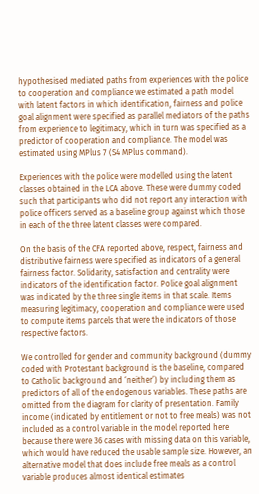hypothesised mediated paths from experiences with the police to cooperation and compliance we estimated a path model with latent factors in which identification, fairness and police goal alignment were specified as parallel mediators of the paths from experience to legitimacy, which in turn was specified as a predictor of cooperation and compliance. The model was estimated using MPlus 7 (S4 MPlus command).

Experiences with the police were modelled using the latent classes obtained in the LCA above. These were dummy coded such that participants who did not report any interaction with police officers served as a baseline group against which those in each of the three latent classes were compared.

On the basis of the CFA reported above, respect, fairness and distributive fairness were specified as indicators of a general fairness factor. Solidarity, satisfaction and centrality were indicators of the identification factor. Police goal alignment was indicated by the three single items in that scale. Items measuring legitimacy, cooperation and compliance were used to compute items parcels that were the indicators of those respective factors.

We controlled for gender and community background (dummy coded with Protestant background is the baseline, compared to Catholic background and ‘neither’) by including them as predictors of all of the endogenous variables. These paths are omitted from the diagram for clarity of presentation. Family income (indicated by entitlement or not to free meals) was not included as a control variable in the model reported here because there were 36 cases with missing data on this variable, which would have reduced the usable sample size. However, an alternative model that does include free meals as a control variable produces almost identical estimates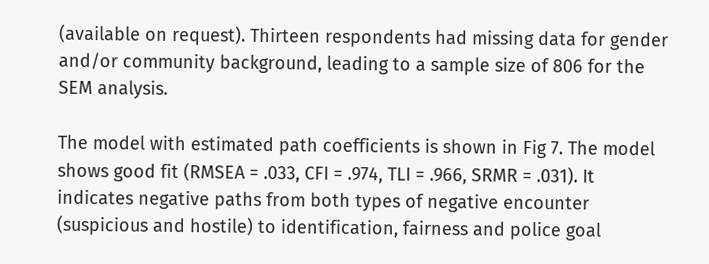(available on request). Thirteen respondents had missing data for gender and/or community background, leading to a sample size of 806 for the SEM analysis.

The model with estimated path coefficients is shown in Fig 7. The model shows good fit (RMSEA = .033, CFI = .974, TLI = .966, SRMR = .031). It indicates negative paths from both types of negative encounter (suspicious and hostile) to identification, fairness and police goal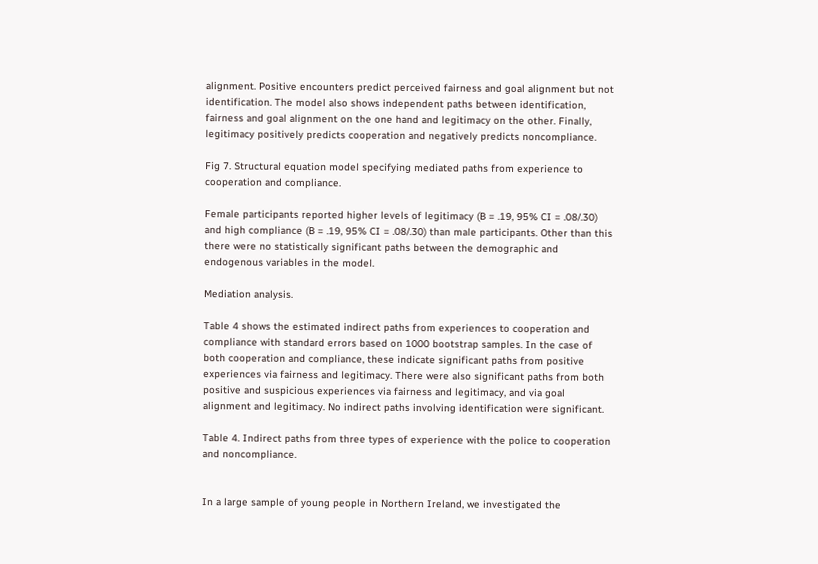alignment. Positive encounters predict perceived fairness and goal alignment but not identification. The model also shows independent paths between identification, fairness and goal alignment on the one hand and legitimacy on the other. Finally, legitimacy positively predicts cooperation and negatively predicts noncompliance.

Fig 7. Structural equation model specifying mediated paths from experience to cooperation and compliance.

Female participants reported higher levels of legitimacy (B = .19, 95% CI = .08/.30) and high compliance (B = .19, 95% CI = .08/.30) than male participants. Other than this there were no statistically significant paths between the demographic and endogenous variables in the model.

Mediation analysis.

Table 4 shows the estimated indirect paths from experiences to cooperation and compliance with standard errors based on 1000 bootstrap samples. In the case of both cooperation and compliance, these indicate significant paths from positive experiences via fairness and legitimacy. There were also significant paths from both positive and suspicious experiences via fairness and legitimacy, and via goal alignment and legitimacy. No indirect paths involving identification were significant.

Table 4. Indirect paths from three types of experience with the police to cooperation and noncompliance.


In a large sample of young people in Northern Ireland, we investigated the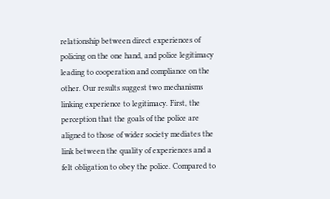relationship between direct experiences of policing on the one hand, and police legitimacy leading to cooperation and compliance on the other. Our results suggest two mechanisms linking experience to legitimacy. First, the perception that the goals of the police are aligned to those of wider society mediates the link between the quality of experiences and a felt obligation to obey the police. Compared to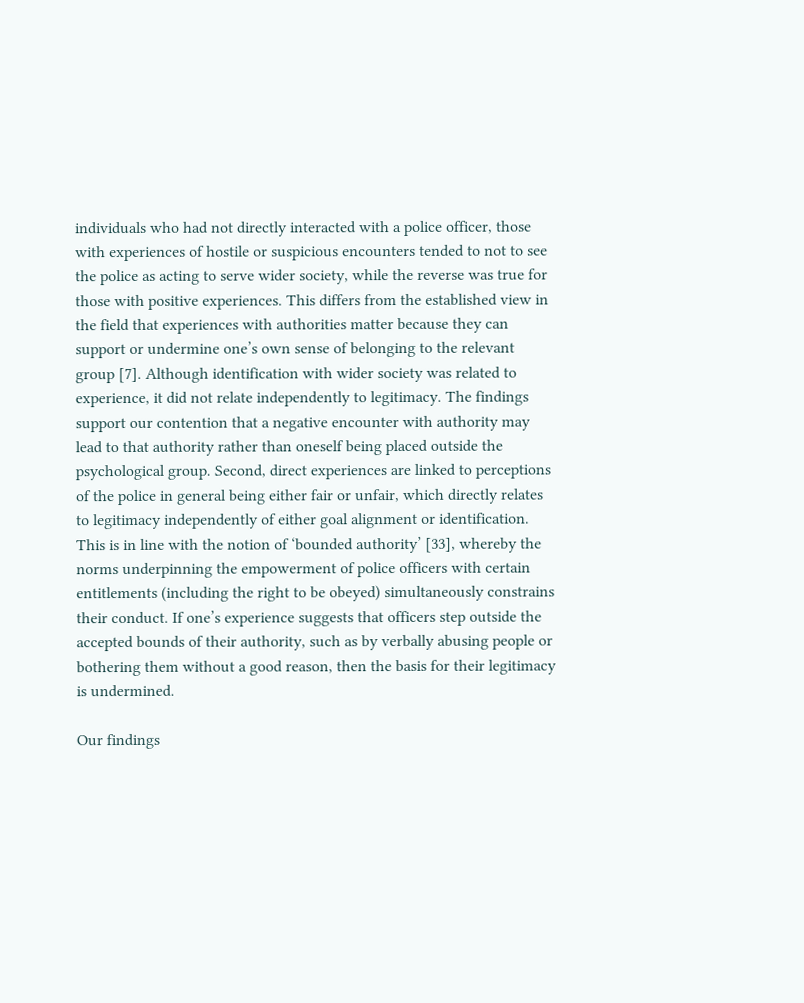individuals who had not directly interacted with a police officer, those with experiences of hostile or suspicious encounters tended to not to see the police as acting to serve wider society, while the reverse was true for those with positive experiences. This differs from the established view in the field that experiences with authorities matter because they can support or undermine one’s own sense of belonging to the relevant group [7]. Although identification with wider society was related to experience, it did not relate independently to legitimacy. The findings support our contention that a negative encounter with authority may lead to that authority rather than oneself being placed outside the psychological group. Second, direct experiences are linked to perceptions of the police in general being either fair or unfair, which directly relates to legitimacy independently of either goal alignment or identification. This is in line with the notion of ‘bounded authority’ [33], whereby the norms underpinning the empowerment of police officers with certain entitlements (including the right to be obeyed) simultaneously constrains their conduct. If one’s experience suggests that officers step outside the accepted bounds of their authority, such as by verbally abusing people or bothering them without a good reason, then the basis for their legitimacy is undermined.

Our findings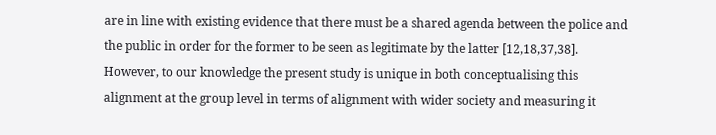are in line with existing evidence that there must be a shared agenda between the police and the public in order for the former to be seen as legitimate by the latter [12,18,37,38]. However, to our knowledge the present study is unique in both conceptualising this alignment at the group level in terms of alignment with wider society and measuring it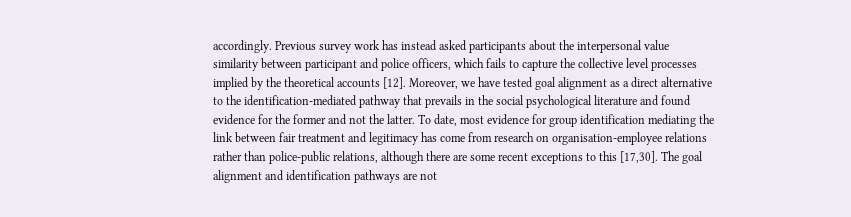accordingly. Previous survey work has instead asked participants about the interpersonal value similarity between participant and police officers, which fails to capture the collective level processes implied by the theoretical accounts [12]. Moreover, we have tested goal alignment as a direct alternative to the identification-mediated pathway that prevails in the social psychological literature and found evidence for the former and not the latter. To date, most evidence for group identification mediating the link between fair treatment and legitimacy has come from research on organisation-employee relations rather than police-public relations, although there are some recent exceptions to this [17,30]. The goal alignment and identification pathways are not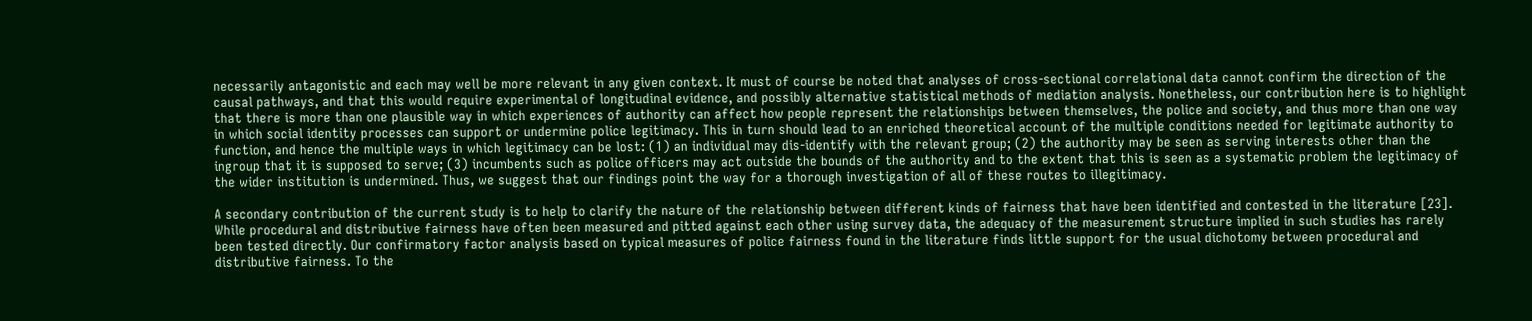necessarily antagonistic and each may well be more relevant in any given context. It must of course be noted that analyses of cross-sectional correlational data cannot confirm the direction of the causal pathways, and that this would require experimental of longitudinal evidence, and possibly alternative statistical methods of mediation analysis. Nonetheless, our contribution here is to highlight that there is more than one plausible way in which experiences of authority can affect how people represent the relationships between themselves, the police and society, and thus more than one way in which social identity processes can support or undermine police legitimacy. This in turn should lead to an enriched theoretical account of the multiple conditions needed for legitimate authority to function, and hence the multiple ways in which legitimacy can be lost: (1) an individual may dis-identify with the relevant group; (2) the authority may be seen as serving interests other than the ingroup that it is supposed to serve; (3) incumbents such as police officers may act outside the bounds of the authority and to the extent that this is seen as a systematic problem the legitimacy of the wider institution is undermined. Thus, we suggest that our findings point the way for a thorough investigation of all of these routes to illegitimacy.

A secondary contribution of the current study is to help to clarify the nature of the relationship between different kinds of fairness that have been identified and contested in the literature [23]. While procedural and distributive fairness have often been measured and pitted against each other using survey data, the adequacy of the measurement structure implied in such studies has rarely been tested directly. Our confirmatory factor analysis based on typical measures of police fairness found in the literature finds little support for the usual dichotomy between procedural and distributive fairness. To the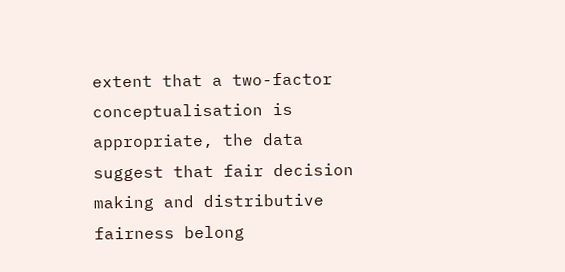extent that a two-factor conceptualisation is appropriate, the data suggest that fair decision making and distributive fairness belong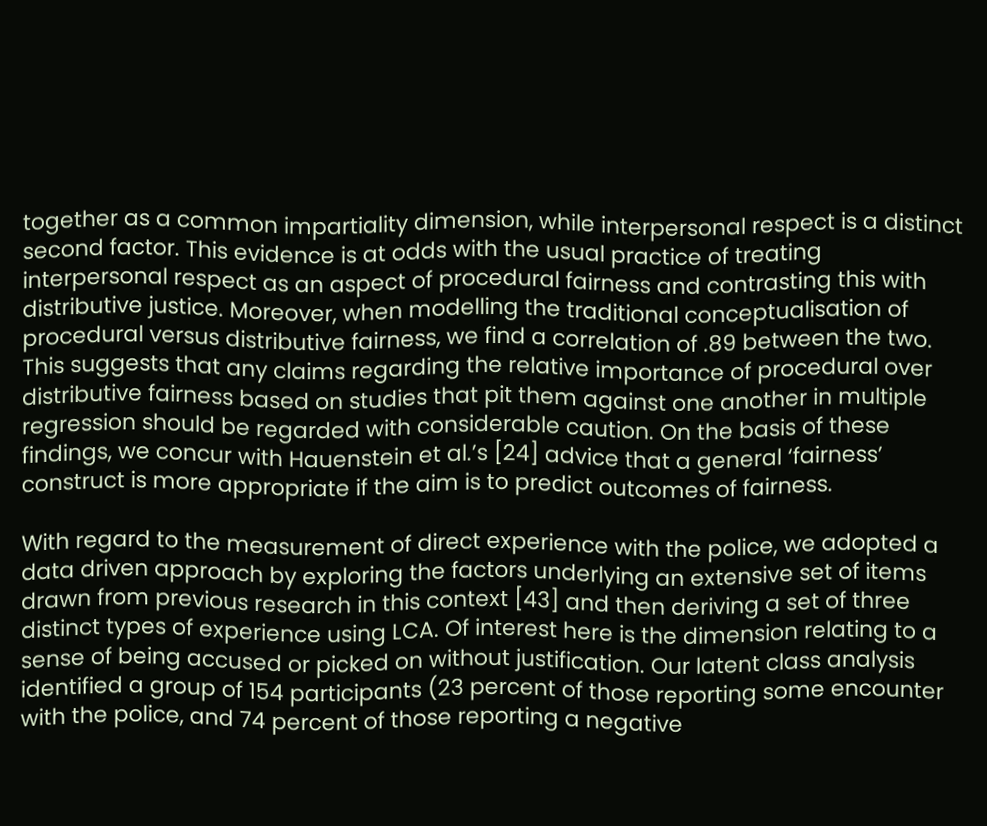together as a common impartiality dimension, while interpersonal respect is a distinct second factor. This evidence is at odds with the usual practice of treating interpersonal respect as an aspect of procedural fairness and contrasting this with distributive justice. Moreover, when modelling the traditional conceptualisation of procedural versus distributive fairness, we find a correlation of .89 between the two. This suggests that any claims regarding the relative importance of procedural over distributive fairness based on studies that pit them against one another in multiple regression should be regarded with considerable caution. On the basis of these findings, we concur with Hauenstein et al.’s [24] advice that a general ‘fairness’ construct is more appropriate if the aim is to predict outcomes of fairness.

With regard to the measurement of direct experience with the police, we adopted a data driven approach by exploring the factors underlying an extensive set of items drawn from previous research in this context [43] and then deriving a set of three distinct types of experience using LCA. Of interest here is the dimension relating to a sense of being accused or picked on without justification. Our latent class analysis identified a group of 154 participants (23 percent of those reporting some encounter with the police, and 74 percent of those reporting a negative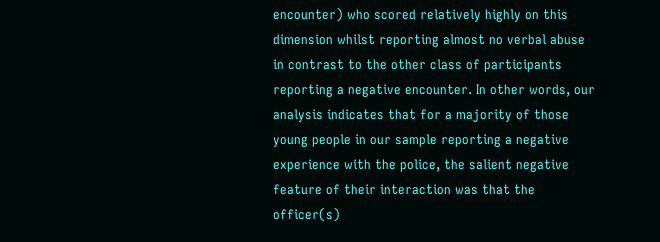encounter) who scored relatively highly on this dimension whilst reporting almost no verbal abuse in contrast to the other class of participants reporting a negative encounter. In other words, our analysis indicates that for a majority of those young people in our sample reporting a negative experience with the police, the salient negative feature of their interaction was that the officer(s)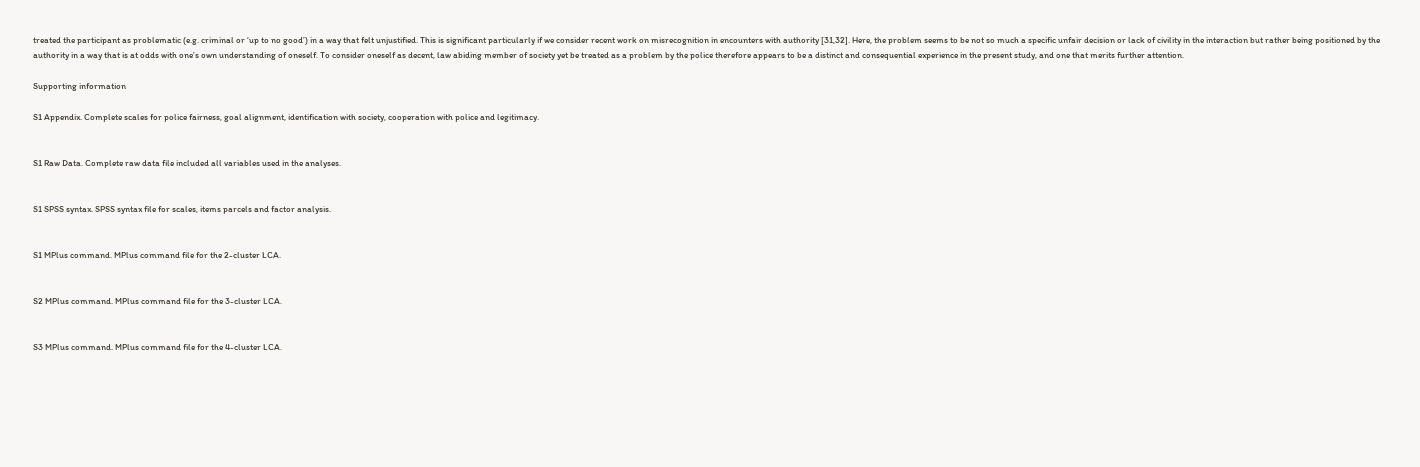treated the participant as problematic (e.g. criminal or ‘up to no good’) in a way that felt unjustified. This is significant particularly if we consider recent work on misrecognition in encounters with authority [31,32]. Here, the problem seems to be not so much a specific unfair decision or lack of civility in the interaction but rather being positioned by the authority in a way that is at odds with one’s own understanding of oneself. To consider oneself as decent, law abiding member of society yet be treated as a problem by the police therefore appears to be a distinct and consequential experience in the present study, and one that merits further attention.

Supporting information

S1 Appendix. Complete scales for police fairness, goal alignment, identification with society, cooperation with police and legitimacy.


S1 Raw Data. Complete raw data file included all variables used in the analyses.


S1 SPSS syntax. SPSS syntax file for scales, items parcels and factor analysis.


S1 MPlus command. MPlus command file for the 2-cluster LCA.


S2 MPlus command. MPlus command file for the 3-cluster LCA.


S3 MPlus command. MPlus command file for the 4-cluster LCA.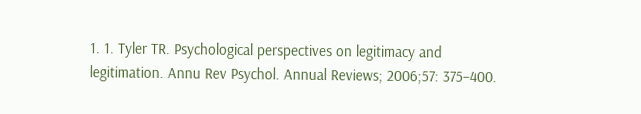1. 1. Tyler TR. Psychological perspectives on legitimacy and legitimation. Annu Rev Psychol. Annual Reviews; 2006;57: 375–400.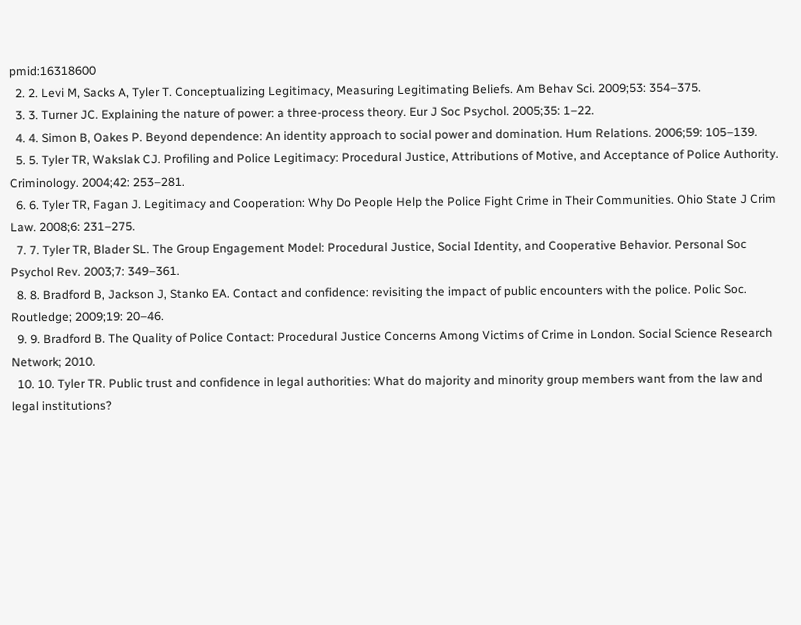pmid:16318600
  2. 2. Levi M, Sacks A, Tyler T. Conceptualizing Legitimacy, Measuring Legitimating Beliefs. Am Behav Sci. 2009;53: 354–375.
  3. 3. Turner JC. Explaining the nature of power: a three-process theory. Eur J Soc Psychol. 2005;35: 1–22.
  4. 4. Simon B, Oakes P. Beyond dependence: An identity approach to social power and domination. Hum Relations. 2006;59: 105–139.
  5. 5. Tyler TR, Wakslak CJ. Profiling and Police Legitimacy: Procedural Justice, Attributions of Motive, and Acceptance of Police Authority. Criminology. 2004;42: 253–281.
  6. 6. Tyler TR, Fagan J. Legitimacy and Cooperation: Why Do People Help the Police Fight Crime in Their Communities. Ohio State J Crim Law. 2008;6: 231–275.
  7. 7. Tyler TR, Blader SL. The Group Engagement Model: Procedural Justice, Social Identity, and Cooperative Behavior. Personal Soc Psychol Rev. 2003;7: 349–361.
  8. 8. Bradford B, Jackson J, Stanko EA. Contact and confidence: revisiting the impact of public encounters with the police. Polic Soc. Routledge; 2009;19: 20–46.
  9. 9. Bradford B. The Quality of Police Contact: Procedural Justice Concerns Among Victims of Crime in London. Social Science Research Network; 2010.
  10. 10. Tyler TR. Public trust and confidence in legal authorities: What do majority and minority group members want from the law and legal institutions?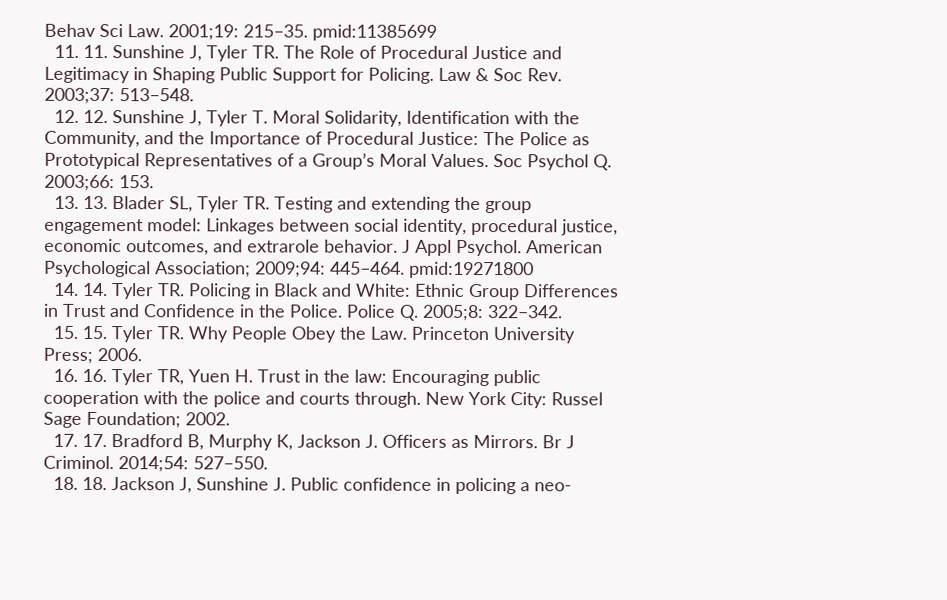Behav Sci Law. 2001;19: 215–35. pmid:11385699
  11. 11. Sunshine J, Tyler TR. The Role of Procedural Justice and Legitimacy in Shaping Public Support for Policing. Law & Soc Rev. 2003;37: 513–548.
  12. 12. Sunshine J, Tyler T. Moral Solidarity, Identification with the Community, and the Importance of Procedural Justice: The Police as Prototypical Representatives of a Group’s Moral Values. Soc Psychol Q. 2003;66: 153.
  13. 13. Blader SL, Tyler TR. Testing and extending the group engagement model: Linkages between social identity, procedural justice, economic outcomes, and extrarole behavior. J Appl Psychol. American Psychological Association; 2009;94: 445–464. pmid:19271800
  14. 14. Tyler TR. Policing in Black and White: Ethnic Group Differences in Trust and Confidence in the Police. Police Q. 2005;8: 322–342.
  15. 15. Tyler TR. Why People Obey the Law. Princeton University Press; 2006.
  16. 16. Tyler TR, Yuen H. Trust in the law: Encouraging public cooperation with the police and courts through. New York City: Russel Sage Foundation; 2002.
  17. 17. Bradford B, Murphy K, Jackson J. Officers as Mirrors. Br J Criminol. 2014;54: 527–550.
  18. 18. Jackson J, Sunshine J. Public confidence in policing a neo-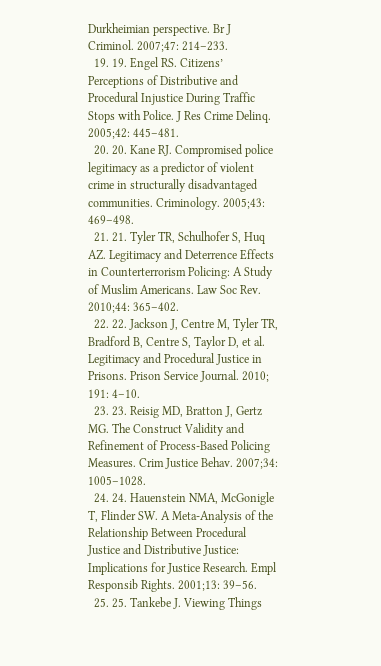Durkheimian perspective. Br J Criminol. 2007;47: 214–233.
  19. 19. Engel RS. Citizens’ Perceptions of Distributive and Procedural Injustice During Traffic Stops with Police. J Res Crime Delinq. 2005;42: 445–481.
  20. 20. Kane RJ. Compromised police legitimacy as a predictor of violent crime in structurally disadvantaged communities. Criminology. 2005;43: 469–498.
  21. 21. Tyler TR, Schulhofer S, Huq AZ. Legitimacy and Deterrence Effects in Counterterrorism Policing: A Study of Muslim Americans. Law Soc Rev. 2010;44: 365–402.
  22. 22. Jackson J, Centre M, Tyler TR, Bradford B, Centre S, Taylor D, et al. Legitimacy and Procedural Justice in Prisons. Prison Service Journal. 2010; 191: 4–10.
  23. 23. Reisig MD, Bratton J, Gertz MG. The Construct Validity and Refinement of Process-Based Policing Measures. Crim Justice Behav. 2007;34: 1005–1028.
  24. 24. Hauenstein NMA, McGonigle T, Flinder SW. A Meta-Analysis of the Relationship Between Procedural Justice and Distributive Justice: Implications for Justice Research. Empl Responsib Rights. 2001;13: 39–56.
  25. 25. Tankebe J. Viewing Things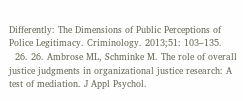Differently: The Dimensions of Public Perceptions of Police Legitimacy. Criminology. 2013;51: 103–135.
  26. 26. Ambrose ML, Schminke M. The role of overall justice judgments in organizational justice research: A test of mediation. J Appl Psychol.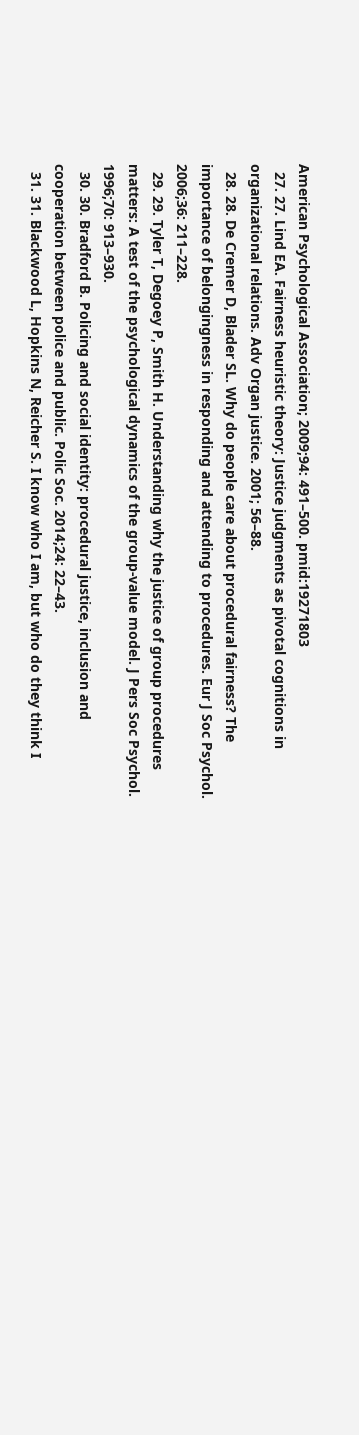American Psychological Association; 2009;94: 491–500. pmid:19271803
  27. 27. Lind EA. Fairness heuristic theory: Justice judgments as pivotal cognitions in organizational relations. Adv Organ justice. 2001; 56–88.
  28. 28. De Cremer D, Blader SL. Why do people care about procedural fairness? The importance of belongingness in responding and attending to procedures. Eur J Soc Psychol. 2006;36: 211–228.
  29. 29. Tyler T, Degoey P, Smith H. Understanding why the justice of group procedures matters: A test of the psychological dynamics of the group-value model. J Pers Soc Psychol. 1996;70: 913–930.
  30. 30. Bradford B. Policing and social identity: procedural justice, inclusion and cooperation between police and public. Polic Soc. 2014;24: 22–43.
  31. 31. Blackwood L, Hopkins N, Reicher S. I know who I am, but who do they think I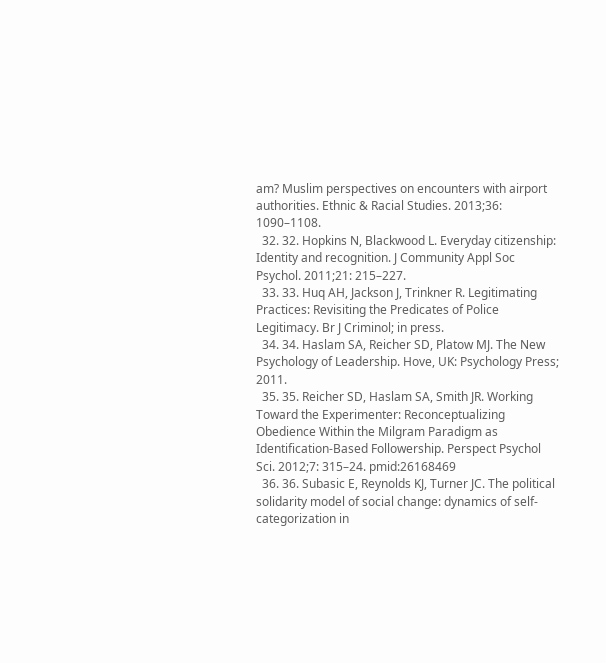am? Muslim perspectives on encounters with airport authorities. Ethnic & Racial Studies. 2013;36: 1090–1108.
  32. 32. Hopkins N, Blackwood L. Everyday citizenship: Identity and recognition. J Community Appl Soc Psychol. 2011;21: 215–227.
  33. 33. Huq AH, Jackson J, Trinkner R. Legitimating Practices: Revisiting the Predicates of Police Legitimacy. Br J Criminol; in press.
  34. 34. Haslam SA, Reicher SD, Platow MJ. The New Psychology of Leadership. Hove, UK: Psychology Press; 2011.
  35. 35. Reicher SD, Haslam SA, Smith JR. Working Toward the Experimenter: Reconceptualizing Obedience Within the Milgram Paradigm as Identification-Based Followership. Perspect Psychol Sci. 2012;7: 315–24. pmid:26168469
  36. 36. Subasic E, Reynolds KJ, Turner JC. The political solidarity model of social change: dynamics of self-categorization in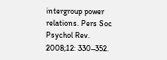intergroup power relations. Pers Soc Psychol Rev. 2008;12: 330–352.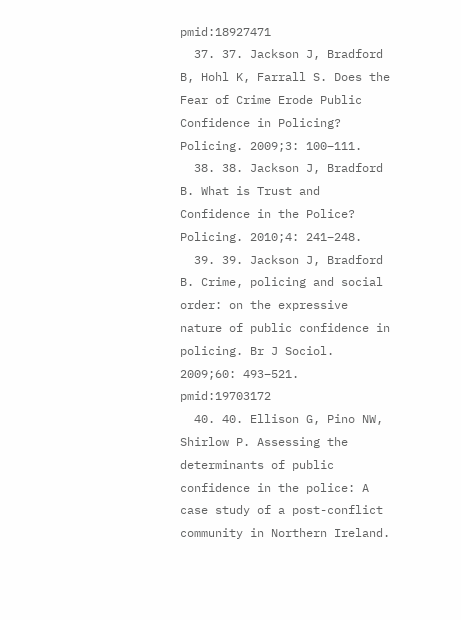pmid:18927471
  37. 37. Jackson J, Bradford B, Hohl K, Farrall S. Does the Fear of Crime Erode Public Confidence in Policing? Policing. 2009;3: 100–111.
  38. 38. Jackson J, Bradford B. What is Trust and Confidence in the Police? Policing. 2010;4: 241–248.
  39. 39. Jackson J, Bradford B. Crime, policing and social order: on the expressive nature of public confidence in policing. Br J Sociol. 2009;60: 493–521. pmid:19703172
  40. 40. Ellison G, Pino NW, Shirlow P. Assessing the determinants of public confidence in the police: A case study of a post-conflict community in Northern Ireland.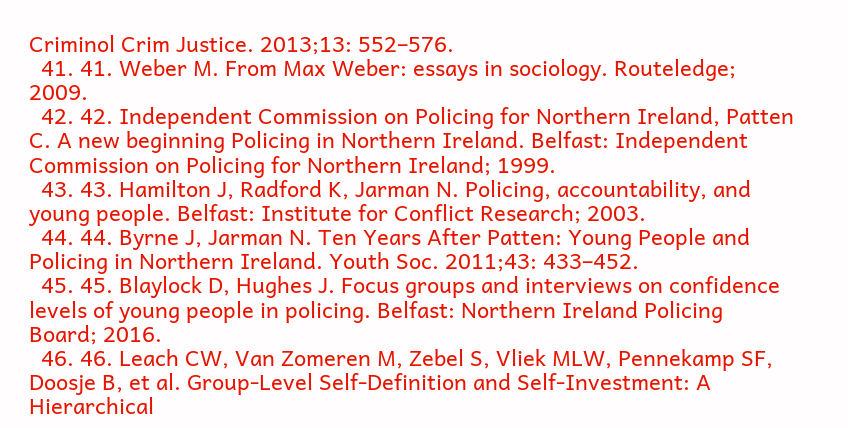Criminol Crim Justice. 2013;13: 552–576.
  41. 41. Weber M. From Max Weber: essays in sociology. Routeledge; 2009.
  42. 42. Independent Commission on Policing for Northern Ireland, Patten C. A new beginning Policing in Northern Ireland. Belfast: Independent Commission on Policing for Northern Ireland; 1999.
  43. 43. Hamilton J, Radford K, Jarman N. Policing, accountability, and young people. Belfast: Institute for Conflict Research; 2003.
  44. 44. Byrne J, Jarman N. Ten Years After Patten: Young People and Policing in Northern Ireland. Youth Soc. 2011;43: 433–452.
  45. 45. Blaylock D, Hughes J. Focus groups and interviews on confidence levels of young people in policing. Belfast: Northern Ireland Policing Board; 2016.
  46. 46. Leach CW, Van Zomeren M, Zebel S, Vliek MLW, Pennekamp SF, Doosje B, et al. Group-Level Self-Definition and Self-Investment: A Hierarchical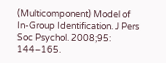(Multicomponent) Model of In-Group Identification. J Pers Soc Psychol. 2008;95: 144–165.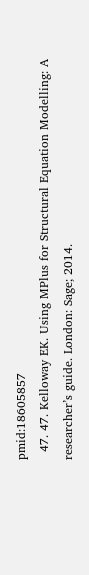pmid:18605857
  47. 47. Kelloway EK. Using MPlus for Structural Equation Modelling: A researcher’s guide. London: Sage; 2014.